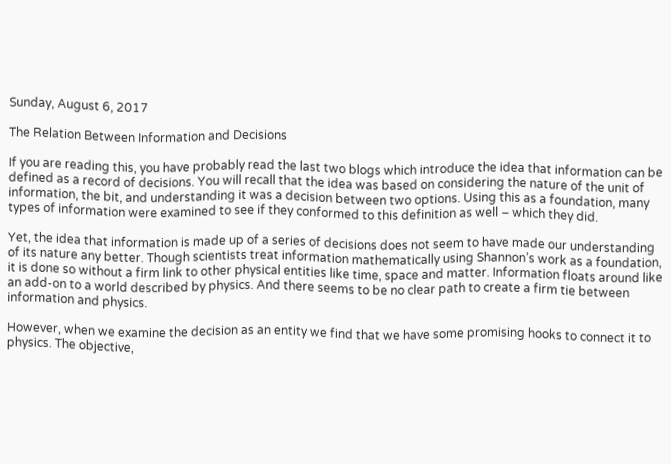Sunday, August 6, 2017

The Relation Between Information and Decisions

If you are reading this, you have probably read the last two blogs which introduce the idea that information can be defined as a record of decisions. You will recall that the idea was based on considering the nature of the unit of information, the bit, and understanding it was a decision between two options. Using this as a foundation, many types of information were examined to see if they conformed to this definition as well – which they did.

Yet, the idea that information is made up of a series of decisions does not seem to have made our understanding of its nature any better. Though scientists treat information mathematically using Shannon’s work as a foundation, it is done so without a firm link to other physical entities like time, space and matter. Information floats around like an add-on to a world described by physics. And there seems to be no clear path to create a firm tie between information and physics.

However, when we examine the decision as an entity we find that we have some promising hooks to connect it to physics. The objective,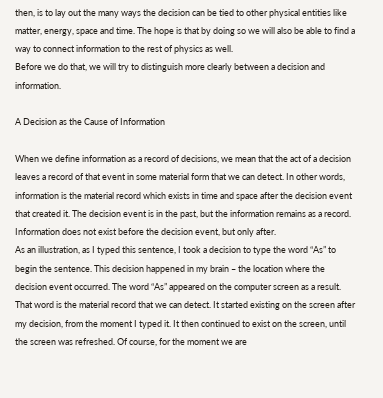then, is to lay out the many ways the decision can be tied to other physical entities like matter, energy, space and time. The hope is that by doing so we will also be able to find a way to connect information to the rest of physics as well.
Before we do that, we will try to distinguish more clearly between a decision and information.

A Decision as the Cause of Information

When we define information as a record of decisions, we mean that the act of a decision leaves a record of that event in some material form that we can detect. In other words, information is the material record which exists in time and space after the decision event that created it. The decision event is in the past, but the information remains as a record. Information does not exist before the decision event, but only after.
As an illustration, as I typed this sentence, I took a decision to type the word “As” to begin the sentence. This decision happened in my brain – the location where the decision event occurred. The word “As” appeared on the computer screen as a result. That word is the material record that we can detect. It started existing on the screen after my decision, from the moment I typed it. It then continued to exist on the screen, until the screen was refreshed. Of course, for the moment we are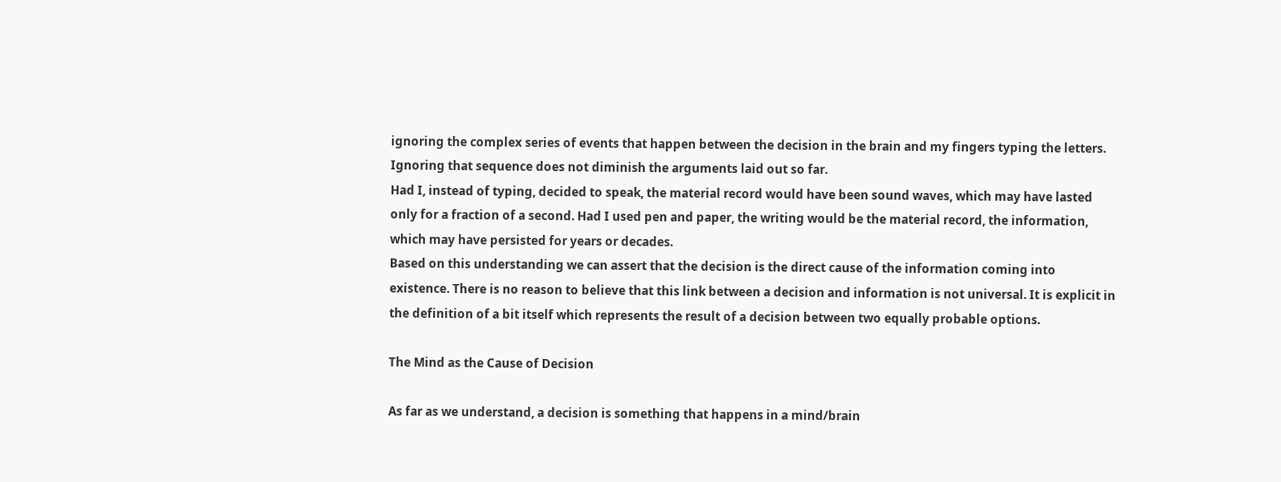ignoring the complex series of events that happen between the decision in the brain and my fingers typing the letters. Ignoring that sequence does not diminish the arguments laid out so far.
Had I, instead of typing, decided to speak, the material record would have been sound waves, which may have lasted only for a fraction of a second. Had I used pen and paper, the writing would be the material record, the information, which may have persisted for years or decades.
Based on this understanding we can assert that the decision is the direct cause of the information coming into existence. There is no reason to believe that this link between a decision and information is not universal. It is explicit in the definition of a bit itself which represents the result of a decision between two equally probable options.

The Mind as the Cause of Decision

As far as we understand, a decision is something that happens in a mind/brain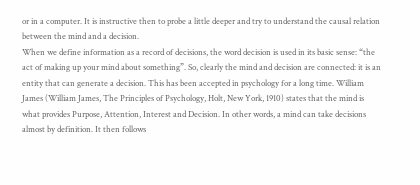or in a computer. It is instructive then to probe a little deeper and try to understand the causal relation between the mind and a decision.
When we define information as a record of decisions, the word decision is used in its basic sense: “the act of making up your mind about something”. So, clearly the mind and decision are connected: it is an entity that can generate a decision. This has been accepted in psychology for a long time. William James (William James, The Principles of Psychology, Holt, New York, 1910) states that the mind is what provides Purpose, Attention, Interest and Decision. In other words, a mind can take decisions almost by definition. It then follows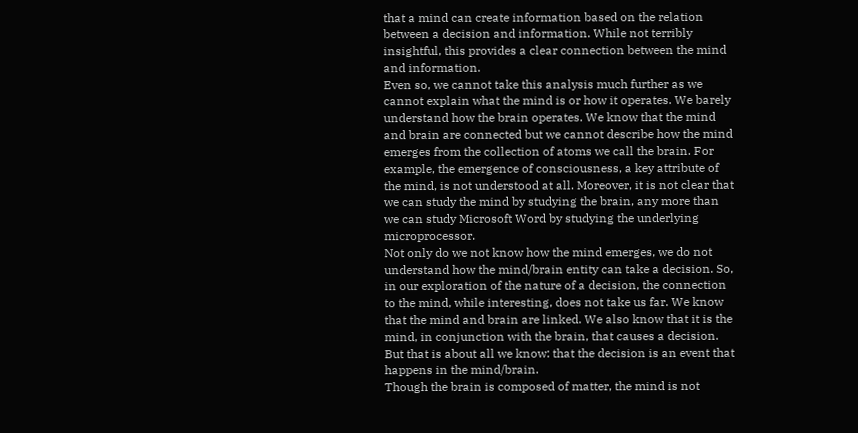that a mind can create information based on the relation between a decision and information. While not terribly insightful, this provides a clear connection between the mind and information.
Even so, we cannot take this analysis much further as we cannot explain what the mind is or how it operates. We barely understand how the brain operates. We know that the mind and brain are connected but we cannot describe how the mind emerges from the collection of atoms we call the brain. For example, the emergence of consciousness, a key attribute of the mind, is not understood at all. Moreover, it is not clear that we can study the mind by studying the brain, any more than we can study Microsoft Word by studying the underlying microprocessor.
Not only do we not know how the mind emerges, we do not understand how the mind/brain entity can take a decision. So, in our exploration of the nature of a decision, the connection to the mind, while interesting, does not take us far. We know that the mind and brain are linked. We also know that it is the mind, in conjunction with the brain, that causes a decision. But that is about all we know: that the decision is an event that happens in the mind/brain.
Though the brain is composed of matter, the mind is not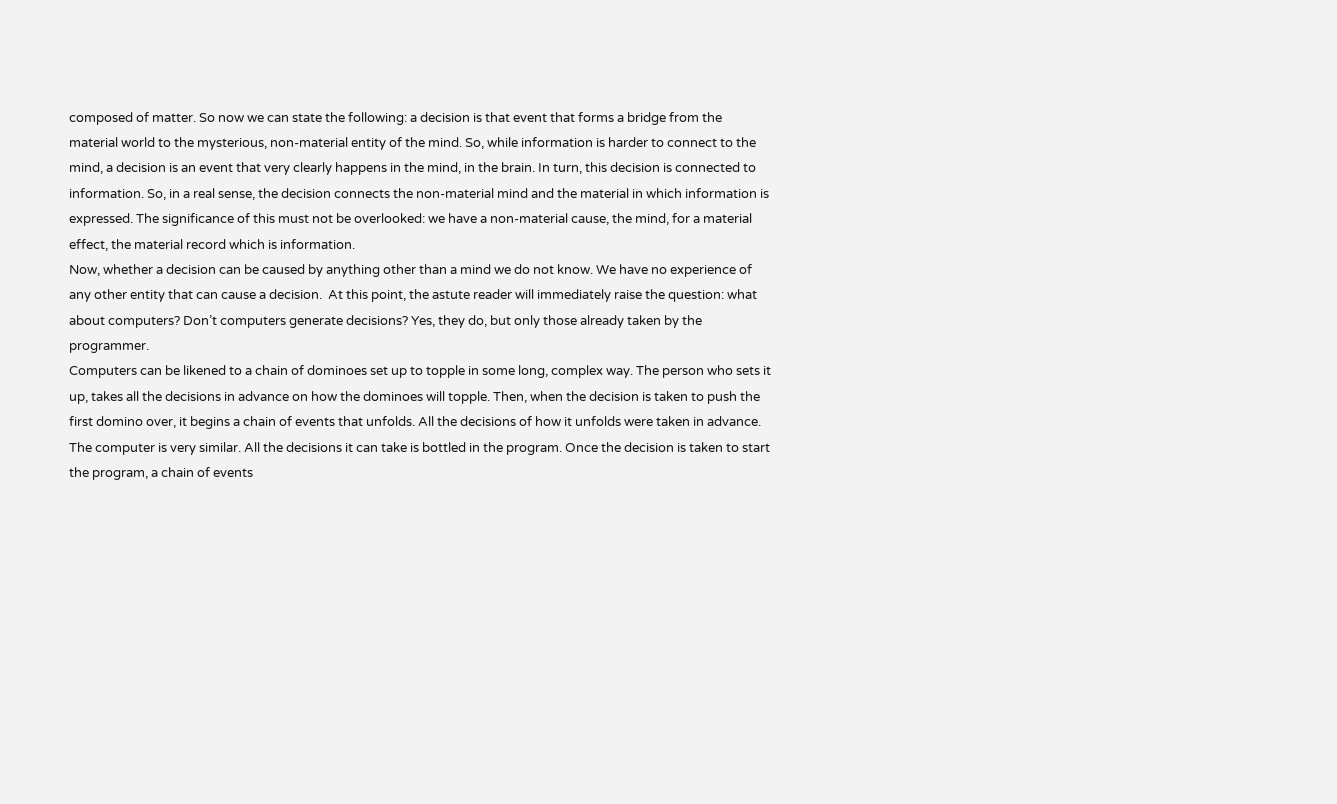composed of matter. So now we can state the following: a decision is that event that forms a bridge from the material world to the mysterious, non-material entity of the mind. So, while information is harder to connect to the mind, a decision is an event that very clearly happens in the mind, in the brain. In turn, this decision is connected to information. So, in a real sense, the decision connects the non-material mind and the material in which information is expressed. The significance of this must not be overlooked: we have a non-material cause, the mind, for a material effect, the material record which is information.
Now, whether a decision can be caused by anything other than a mind we do not know. We have no experience of any other entity that can cause a decision.  At this point, the astute reader will immediately raise the question: what about computers? Don’t computers generate decisions? Yes, they do, but only those already taken by the programmer.
Computers can be likened to a chain of dominoes set up to topple in some long, complex way. The person who sets it up, takes all the decisions in advance on how the dominoes will topple. Then, when the decision is taken to push the first domino over, it begins a chain of events that unfolds. All the decisions of how it unfolds were taken in advance. The computer is very similar. All the decisions it can take is bottled in the program. Once the decision is taken to start the program, a chain of events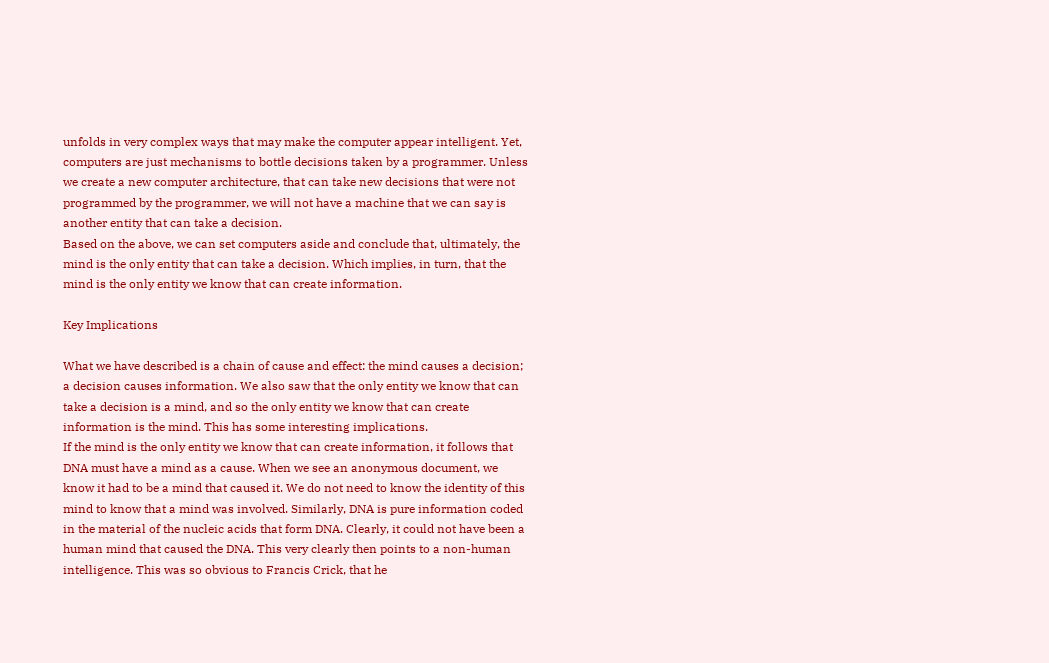unfolds in very complex ways that may make the computer appear intelligent. Yet, computers are just mechanisms to bottle decisions taken by a programmer. Unless we create a new computer architecture, that can take new decisions that were not programmed by the programmer, we will not have a machine that we can say is another entity that can take a decision.
Based on the above, we can set computers aside and conclude that, ultimately, the mind is the only entity that can take a decision. Which implies, in turn, that the mind is the only entity we know that can create information.

Key Implications

What we have described is a chain of cause and effect: the mind causes a decision; a decision causes information. We also saw that the only entity we know that can take a decision is a mind, and so the only entity we know that can create information is the mind. This has some interesting implications.
If the mind is the only entity we know that can create information, it follows that DNA must have a mind as a cause. When we see an anonymous document, we know it had to be a mind that caused it. We do not need to know the identity of this mind to know that a mind was involved. Similarly, DNA is pure information coded in the material of the nucleic acids that form DNA. Clearly, it could not have been a human mind that caused the DNA. This very clearly then points to a non-human intelligence. This was so obvious to Francis Crick, that he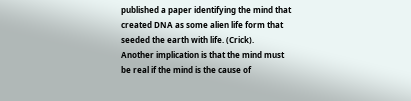published a paper identifying the mind that created DNA as some alien life form that seeded the earth with life. (Crick).
Another implication is that the mind must be real if the mind is the cause of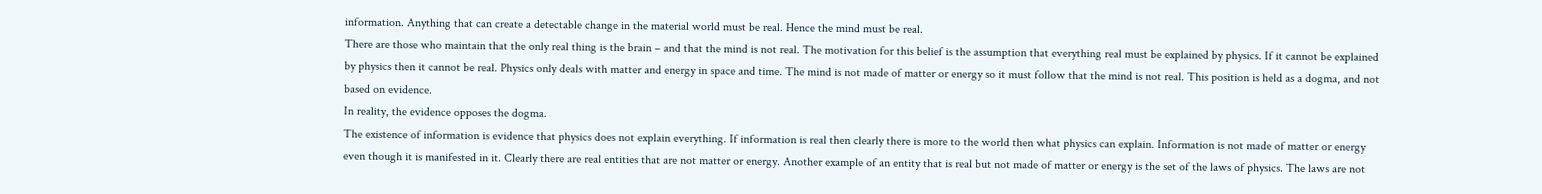information. Anything that can create a detectable change in the material world must be real. Hence the mind must be real.
There are those who maintain that the only real thing is the brain – and that the mind is not real. The motivation for this belief is the assumption that everything real must be explained by physics. If it cannot be explained by physics then it cannot be real. Physics only deals with matter and energy in space and time. The mind is not made of matter or energy so it must follow that the mind is not real. This position is held as a dogma, and not based on evidence.
In reality, the evidence opposes the dogma.
The existence of information is evidence that physics does not explain everything. If information is real then clearly there is more to the world then what physics can explain. Information is not made of matter or energy even though it is manifested in it. Clearly there are real entities that are not matter or energy. Another example of an entity that is real but not made of matter or energy is the set of the laws of physics. The laws are not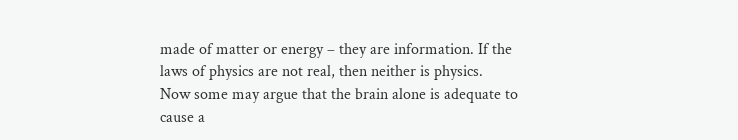made of matter or energy – they are information. If the laws of physics are not real, then neither is physics.
Now some may argue that the brain alone is adequate to cause a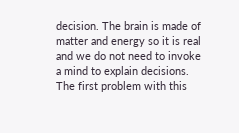decision. The brain is made of matter and energy so it is real and we do not need to invoke a mind to explain decisions.
The first problem with this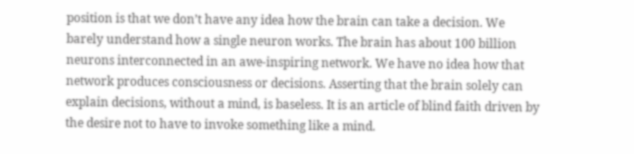position is that we don’t have any idea how the brain can take a decision. We barely understand how a single neuron works. The brain has about 100 billion neurons interconnected in an awe-inspiring network. We have no idea how that network produces consciousness or decisions. Asserting that the brain solely can explain decisions, without a mind, is baseless. It is an article of blind faith driven by the desire not to have to invoke something like a mind.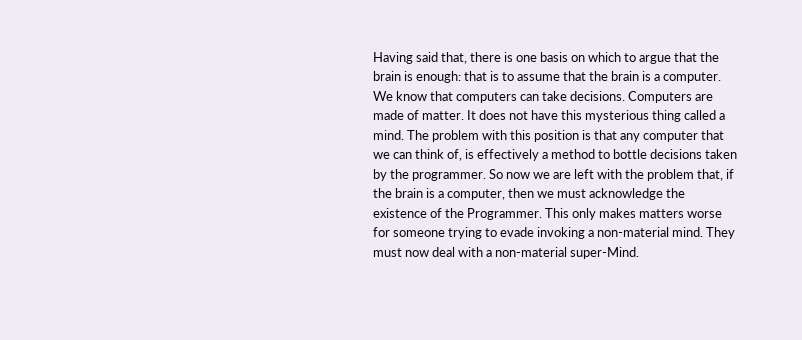Having said that, there is one basis on which to argue that the brain is enough: that is to assume that the brain is a computer. We know that computers can take decisions. Computers are made of matter. It does not have this mysterious thing called a mind. The problem with this position is that any computer that we can think of, is effectively a method to bottle decisions taken by the programmer. So now we are left with the problem that, if the brain is a computer, then we must acknowledge the existence of the Programmer. This only makes matters worse for someone trying to evade invoking a non-material mind. They must now deal with a non-material super-Mind.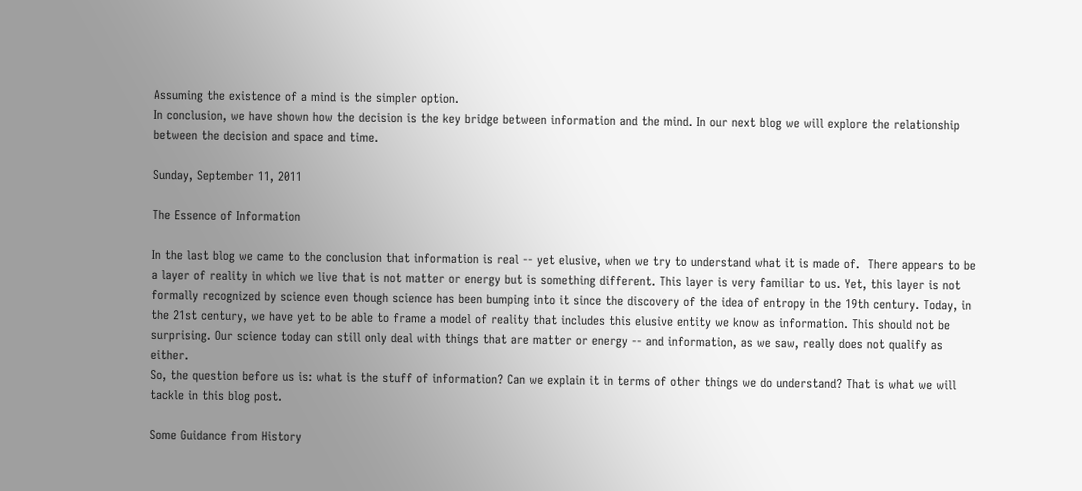Assuming the existence of a mind is the simpler option.
In conclusion, we have shown how the decision is the key bridge between information and the mind. In our next blog we will explore the relationship between the decision and space and time.

Sunday, September 11, 2011

The Essence of Information

In the last blog we came to the conclusion that information is real -- yet elusive, when we try to understand what it is made of.  There appears to be a layer of reality in which we live that is not matter or energy but is something different. This layer is very familiar to us. Yet, this layer is not formally recognized by science even though science has been bumping into it since the discovery of the idea of entropy in the 19th century. Today, in the 21st century, we have yet to be able to frame a model of reality that includes this elusive entity we know as information. This should not be surprising. Our science today can still only deal with things that are matter or energy -- and information, as we saw, really does not qualify as either.
So, the question before us is: what is the stuff of information? Can we explain it in terms of other things we do understand? That is what we will tackle in this blog post.

Some Guidance from History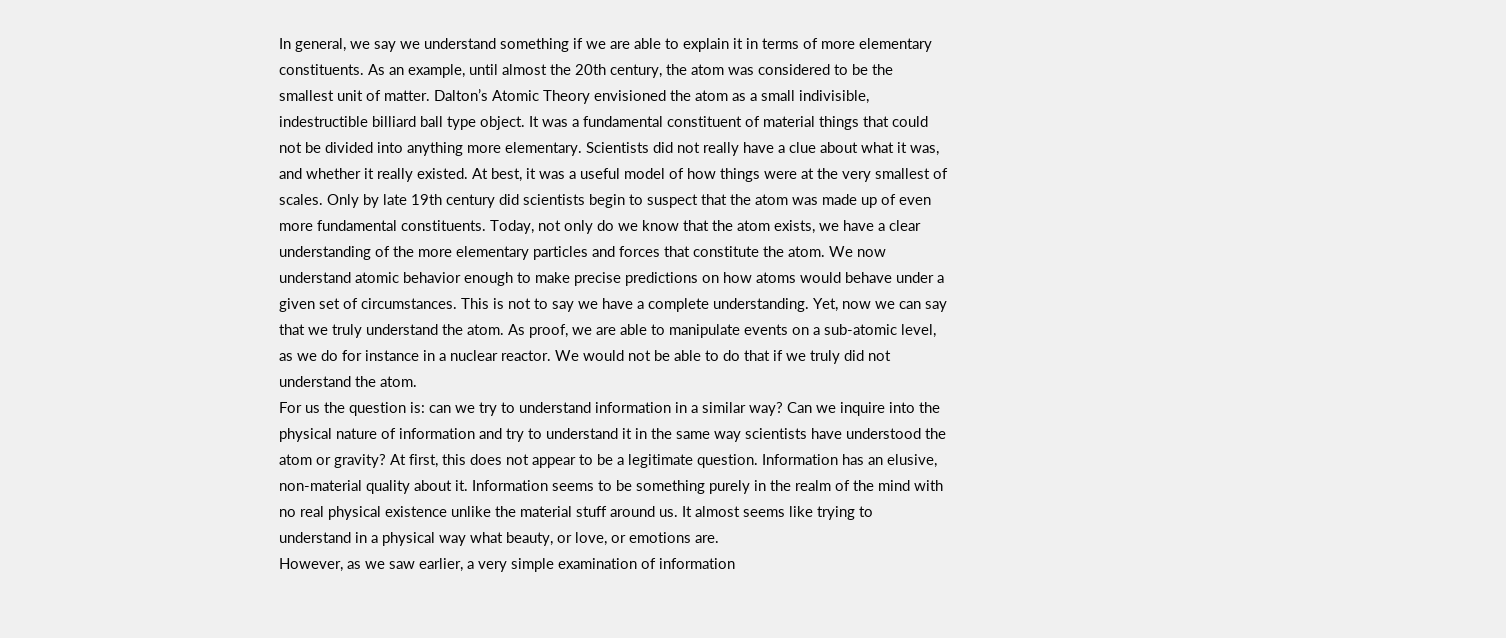In general, we say we understand something if we are able to explain it in terms of more elementary constituents. As an example, until almost the 20th century, the atom was considered to be the smallest unit of matter. Dalton’s Atomic Theory envisioned the atom as a small indivisible, indestructible billiard ball type object. It was a fundamental constituent of material things that could not be divided into anything more elementary. Scientists did not really have a clue about what it was, and whether it really existed. At best, it was a useful model of how things were at the very smallest of scales. Only by late 19th century did scientists begin to suspect that the atom was made up of even more fundamental constituents. Today, not only do we know that the atom exists, we have a clear understanding of the more elementary particles and forces that constitute the atom. We now understand atomic behavior enough to make precise predictions on how atoms would behave under a given set of circumstances. This is not to say we have a complete understanding. Yet, now we can say that we truly understand the atom. As proof, we are able to manipulate events on a sub-atomic level, as we do for instance in a nuclear reactor. We would not be able to do that if we truly did not understand the atom.
For us the question is: can we try to understand information in a similar way? Can we inquire into the physical nature of information and try to understand it in the same way scientists have understood the atom or gravity? At first, this does not appear to be a legitimate question. Information has an elusive, non-material quality about it. Information seems to be something purely in the realm of the mind with no real physical existence unlike the material stuff around us. It almost seems like trying to understand in a physical way what beauty, or love, or emotions are.
However, as we saw earlier, a very simple examination of information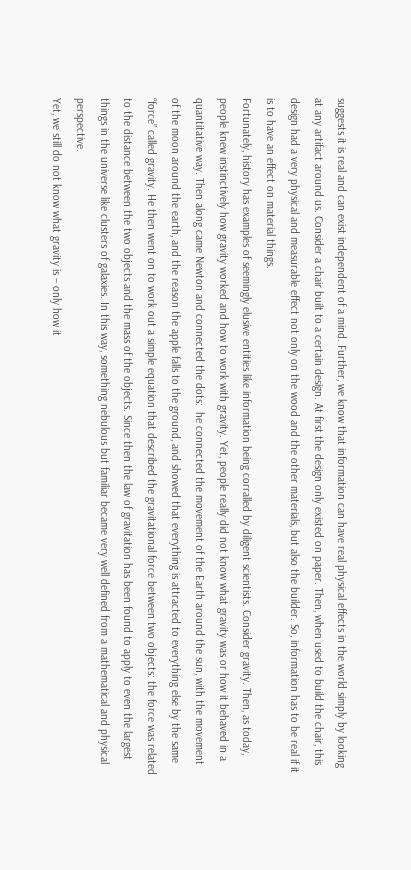suggests it is real and can exist independent of a mind. Further, we know that information can have real physical effects in the world simply by looking at any artifact around us. Consider a chair built to a certain design. At first the design only existed on paper. Then, when used to build the chair, this design had a very physical and measurable effect not only on the wood and the other materials, but also the builder. So, information has to be real if it is to have an effect on material things.
Fortunately, history has examples of seemingly elusive entities like information being corralled by diligent scientists. Consider gravity. Then, as today, people knew instinctively how gravity worked and how to work with gravity. Yet, people really did not know what gravity was or how it behaved in a quantitative way. Then along came Newton and connected the dots:  he connected the movement of the Earth around the sun, with the movement of the moon around the earth, and the reason the apple falls to the ground, and showed that everything is attracted to everything else by the same “force” called gravity. He then went on to work out a simple equation that described the gravitational force between two objects: the force was related to the distance between the two objects and the mass of the objects. Since then the law of gravitation has been found to apply to even the largest things in the universe like clusters of galaxies. In this way, something nebulous but familiar became very well defined from a mathematical and physical perspective.
Yet, we still do not know what gravity is – only how it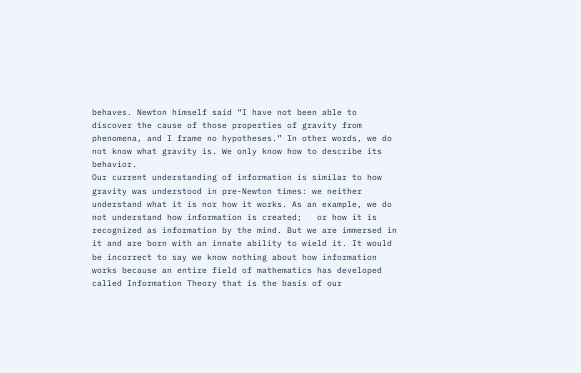behaves. Newton himself said “I have not been able to discover the cause of those properties of gravity from phenomena, and I frame no hypotheses.” In other words, we do not know what gravity is. We only know how to describe its behavior.
Our current understanding of information is similar to how gravity was understood in pre-Newton times: we neither understand what it is nor how it works. As an example, we do not understand how information is created;   or how it is recognized as information by the mind. But we are immersed in it and are born with an innate ability to wield it. It would be incorrect to say we know nothing about how information works because an entire field of mathematics has developed called Information Theory that is the basis of our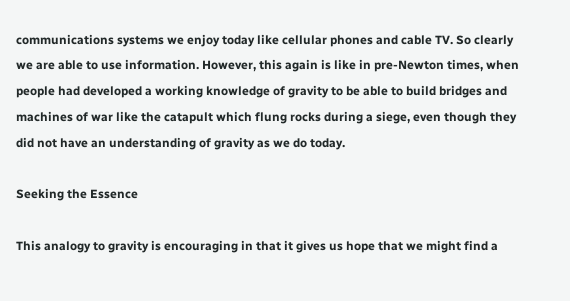communications systems we enjoy today like cellular phones and cable TV. So clearly we are able to use information. However, this again is like in pre-Newton times, when people had developed a working knowledge of gravity to be able to build bridges and machines of war like the catapult which flung rocks during a siege, even though they did not have an understanding of gravity as we do today.

Seeking the Essence

This analogy to gravity is encouraging in that it gives us hope that we might find a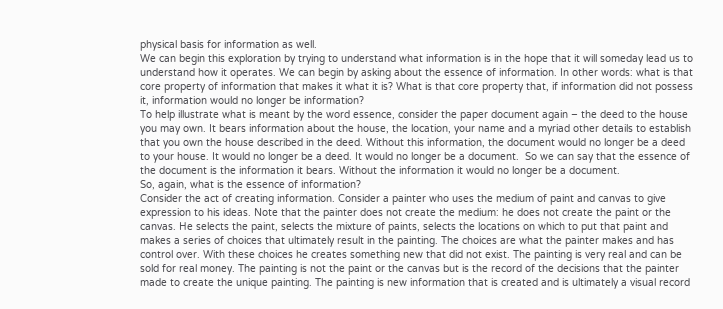physical basis for information as well.
We can begin this exploration by trying to understand what information is in the hope that it will someday lead us to understand how it operates. We can begin by asking about the essence of information. In other words: what is that core property of information that makes it what it is? What is that core property that, if information did not possess it, information would no longer be information?
To help illustrate what is meant by the word essence, consider the paper document again – the deed to the house you may own. It bears information about the house, the location, your name and a myriad other details to establish that you own the house described in the deed. Without this information, the document would no longer be a deed to your house. It would no longer be a deed. It would no longer be a document.  So we can say that the essence of the document is the information it bears. Without the information it would no longer be a document.
So, again, what is the essence of information?
Consider the act of creating information. Consider a painter who uses the medium of paint and canvas to give expression to his ideas. Note that the painter does not create the medium: he does not create the paint or the canvas. He selects the paint, selects the mixture of paints, selects the locations on which to put that paint and makes a series of choices that ultimately result in the painting. The choices are what the painter makes and has control over. With these choices he creates something new that did not exist. The painting is very real and can be sold for real money. The painting is not the paint or the canvas but is the record of the decisions that the painter made to create the unique painting. The painting is new information that is created and is ultimately a visual record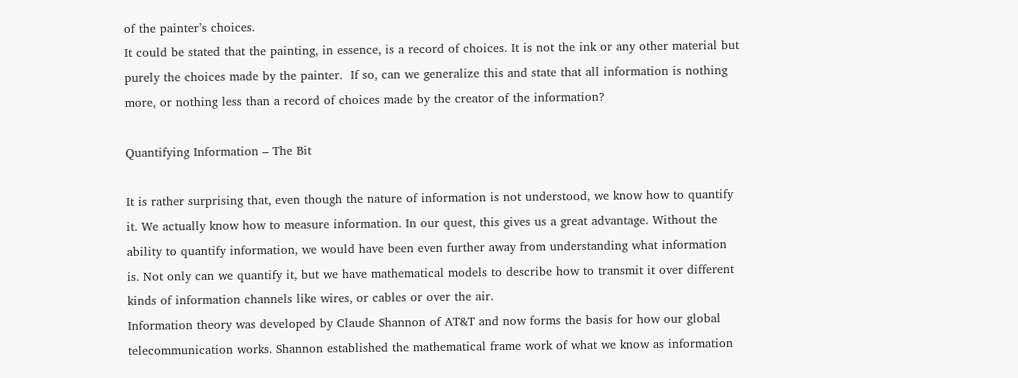of the painter’s choices.
It could be stated that the painting, in essence, is a record of choices. It is not the ink or any other material but purely the choices made by the painter.  If so, can we generalize this and state that all information is nothing more, or nothing less than a record of choices made by the creator of the information?

Quantifying Information – The Bit

It is rather surprising that, even though the nature of information is not understood, we know how to quantify it. We actually know how to measure information. In our quest, this gives us a great advantage. Without the ability to quantify information, we would have been even further away from understanding what information is. Not only can we quantify it, but we have mathematical models to describe how to transmit it over different kinds of information channels like wires, or cables or over the air.
Information theory was developed by Claude Shannon of AT&T and now forms the basis for how our global telecommunication works. Shannon established the mathematical frame work of what we know as information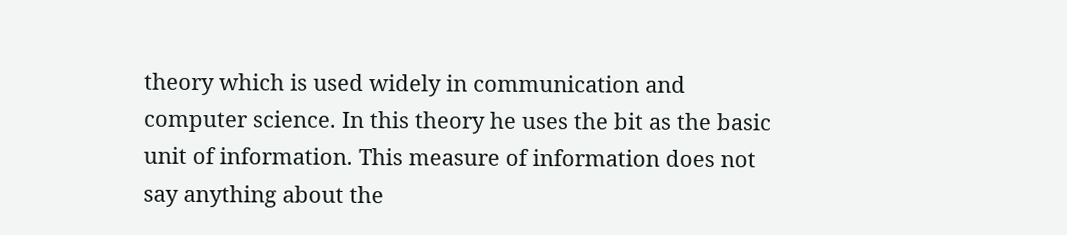theory which is used widely in communication and computer science. In this theory he uses the bit as the basic unit of information. This measure of information does not say anything about the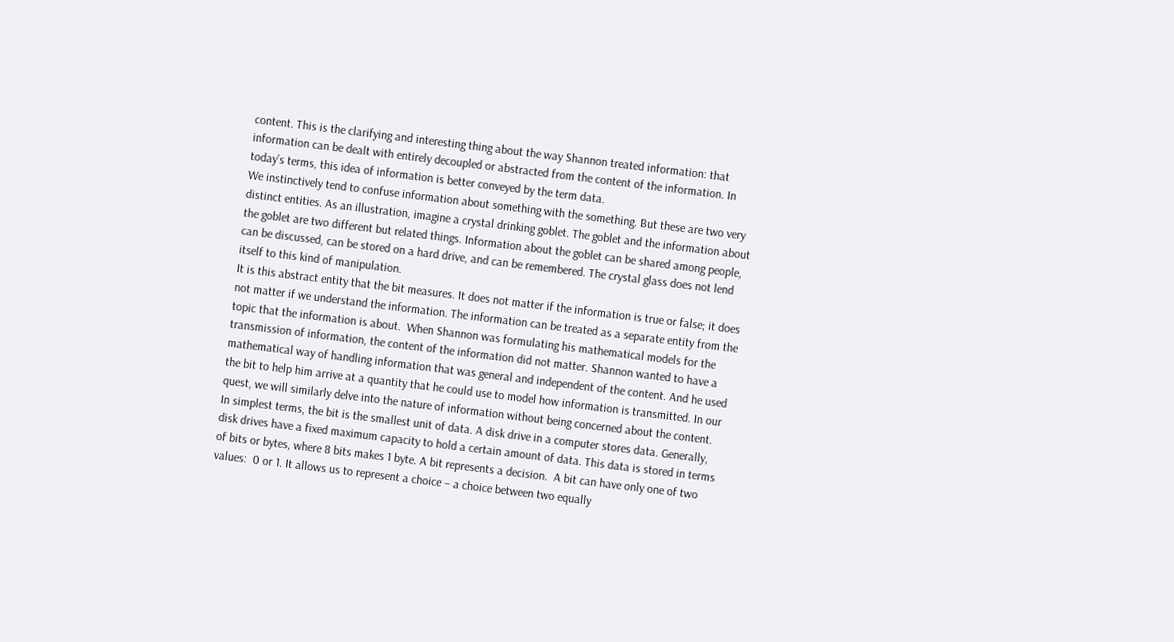content. This is the clarifying and interesting thing about the way Shannon treated information: that information can be dealt with entirely decoupled or abstracted from the content of the information. In today’s terms, this idea of information is better conveyed by the term data.
We instinctively tend to confuse information about something with the something. But these are two very distinct entities. As an illustration, imagine a crystal drinking goblet. The goblet and the information about the goblet are two different but related things. Information about the goblet can be shared among people, can be discussed, can be stored on a hard drive, and can be remembered. The crystal glass does not lend itself to this kind of manipulation.
It is this abstract entity that the bit measures. It does not matter if the information is true or false; it does not matter if we understand the information. The information can be treated as a separate entity from the topic that the information is about.  When Shannon was formulating his mathematical models for the transmission of information, the content of the information did not matter. Shannon wanted to have a mathematical way of handling information that was general and independent of the content. And he used the bit to help him arrive at a quantity that he could use to model how information is transmitted. In our quest, we will similarly delve into the nature of information without being concerned about the content.
In simplest terms, the bit is the smallest unit of data. A disk drive in a computer stores data. Generally, disk drives have a fixed maximum capacity to hold a certain amount of data. This data is stored in terms of bits or bytes, where 8 bits makes 1 byte. A bit represents a decision.  A bit can have only one of two values:  0 or 1. It allows us to represent a choice – a choice between two equally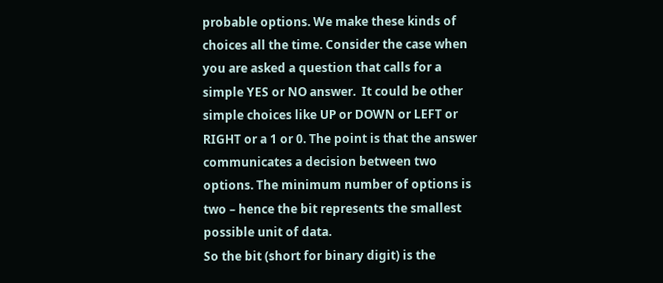probable options. We make these kinds of choices all the time. Consider the case when you are asked a question that calls for a simple YES or NO answer.  It could be other simple choices like UP or DOWN or LEFT or RIGHT or a 1 or 0. The point is that the answer communicates a decision between two options. The minimum number of options is two – hence the bit represents the smallest possible unit of data.
So the bit (short for binary digit) is the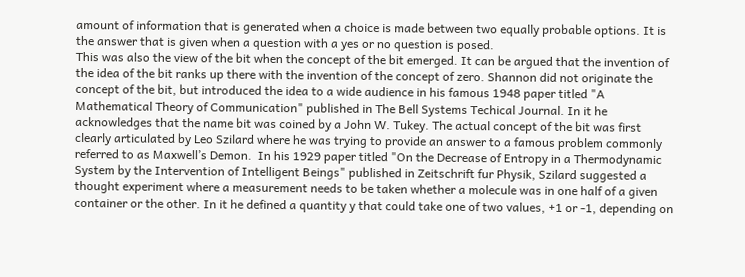amount of information that is generated when a choice is made between two equally probable options. It is the answer that is given when a question with a yes or no question is posed.
This was also the view of the bit when the concept of the bit emerged. It can be argued that the invention of the idea of the bit ranks up there with the invention of the concept of zero. Shannon did not originate the concept of the bit, but introduced the idea to a wide audience in his famous 1948 paper titled "A Mathematical Theory of Communication" published in The Bell Systems Techical Journal. In it he acknowledges that the name bit was coined by a John W. Tukey. The actual concept of the bit was first clearly articulated by Leo Szilard where he was trying to provide an answer to a famous problem commonly referred to as Maxwell’s Demon.  In his 1929 paper titled "On the Decrease of Entropy in a Thermodynamic System by the Intervention of Intelligent Beings" published in Zeitschrift fur Physik, Szilard suggested a thought experiment where a measurement needs to be taken whether a molecule was in one half of a given container or the other. In it he defined a quantity y that could take one of two values, +1 or -1, depending on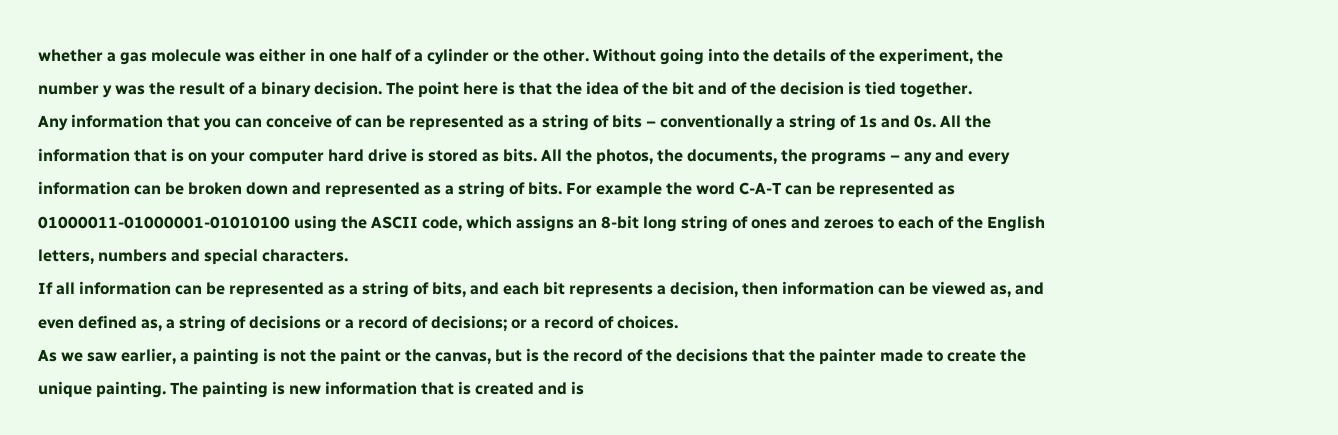whether a gas molecule was either in one half of a cylinder or the other. Without going into the details of the experiment, the number y was the result of a binary decision. The point here is that the idea of the bit and of the decision is tied together.
Any information that you can conceive of can be represented as a string of bits – conventionally a string of 1s and 0s. All the information that is on your computer hard drive is stored as bits. All the photos, the documents, the programs – any and every information can be broken down and represented as a string of bits. For example the word C-A-T can be represented as 01000011-01000001-01010100 using the ASCII code, which assigns an 8-bit long string of ones and zeroes to each of the English letters, numbers and special characters.
If all information can be represented as a string of bits, and each bit represents a decision, then information can be viewed as, and even defined as, a string of decisions or a record of decisions; or a record of choices.
As we saw earlier, a painting is not the paint or the canvas, but is the record of the decisions that the painter made to create the unique painting. The painting is new information that is created and is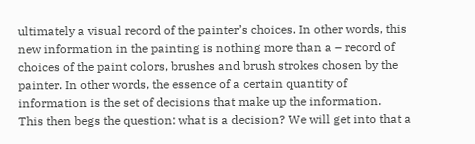ultimately a visual record of the painter’s choices. In other words, this new information in the painting is nothing more than a – record of choices of the paint colors, brushes and brush strokes chosen by the painter. In other words, the essence of a certain quantity of information is the set of decisions that make up the information.
This then begs the question: what is a decision? We will get into that a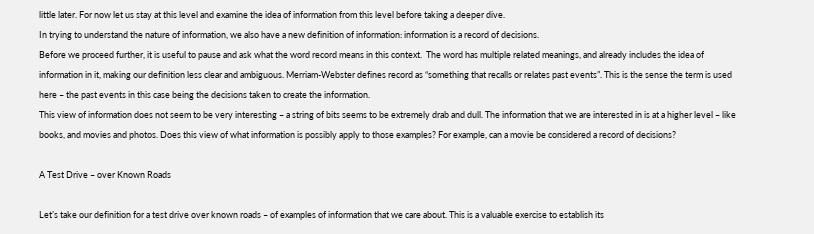little later. For now let us stay at this level and examine the idea of information from this level before taking a deeper dive.
In trying to understand the nature of information, we also have a new definition of information: information is a record of decisions.
Before we proceed further, it is useful to pause and ask what the word record means in this context.  The word has multiple related meanings, and already includes the idea of information in it, making our definition less clear and ambiguous. Merriam-Webster defines record as “something that recalls or relates past events”. This is the sense the term is used here – the past events in this case being the decisions taken to create the information.
This view of information does not seem to be very interesting – a string of bits seems to be extremely drab and dull. The information that we are interested in is at a higher level – like books, and movies and photos. Does this view of what information is possibly apply to those examples? For example, can a movie be considered a record of decisions?

A Test Drive – over Known Roads

Let’s take our definition for a test drive over known roads – of examples of information that we care about. This is a valuable exercise to establish its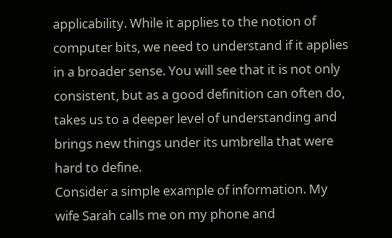applicability. While it applies to the notion of computer bits, we need to understand if it applies in a broader sense. You will see that it is not only consistent, but as a good definition can often do, takes us to a deeper level of understanding and brings new things under its umbrella that were hard to define.
Consider a simple example of information. My wife Sarah calls me on my phone and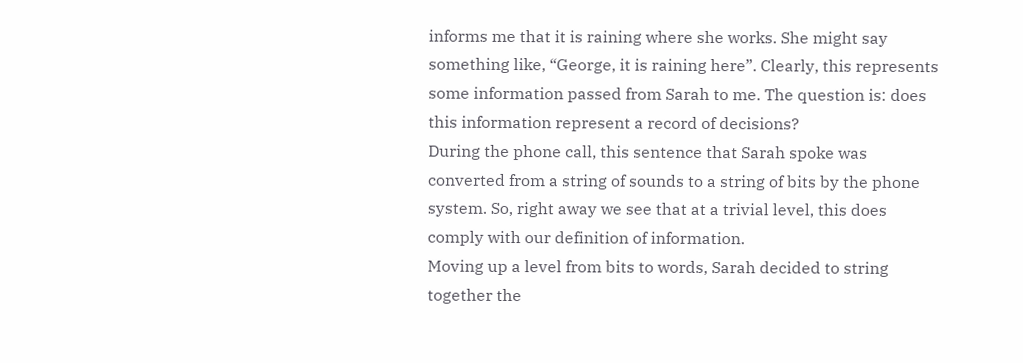informs me that it is raining where she works. She might say something like, “George, it is raining here”. Clearly, this represents some information passed from Sarah to me. The question is: does this information represent a record of decisions?
During the phone call, this sentence that Sarah spoke was converted from a string of sounds to a string of bits by the phone system. So, right away we see that at a trivial level, this does comply with our definition of information.
Moving up a level from bits to words, Sarah decided to string together the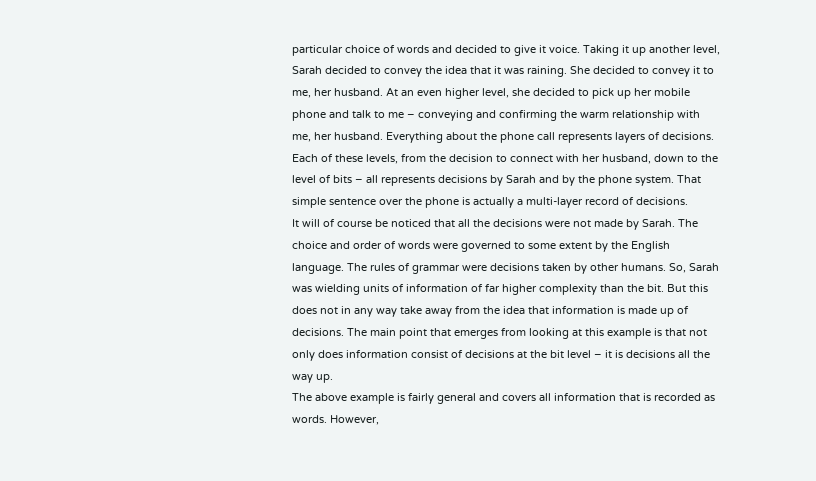particular choice of words and decided to give it voice. Taking it up another level, Sarah decided to convey the idea that it was raining. She decided to convey it to me, her husband. At an even higher level, she decided to pick up her mobile phone and talk to me – conveying and confirming the warm relationship with me, her husband. Everything about the phone call represents layers of decisions. Each of these levels, from the decision to connect with her husband, down to the level of bits – all represents decisions by Sarah and by the phone system. That simple sentence over the phone is actually a multi-layer record of decisions.
It will of course be noticed that all the decisions were not made by Sarah. The choice and order of words were governed to some extent by the English language. The rules of grammar were decisions taken by other humans. So, Sarah was wielding units of information of far higher complexity than the bit. But this does not in any way take away from the idea that information is made up of decisions. The main point that emerges from looking at this example is that not only does information consist of decisions at the bit level – it is decisions all the way up.
The above example is fairly general and covers all information that is recorded as words. However,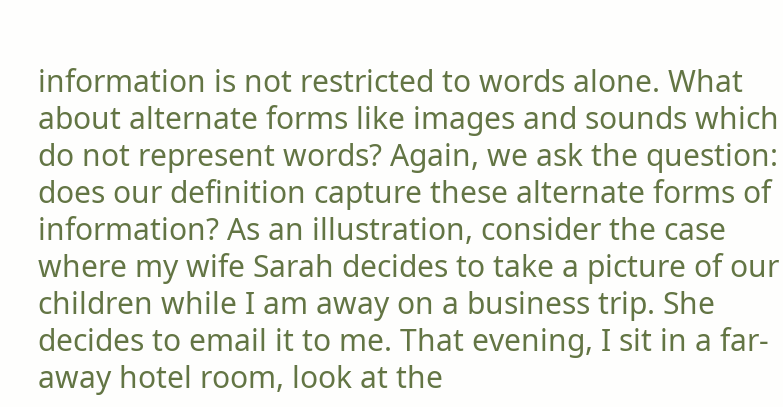information is not restricted to words alone. What about alternate forms like images and sounds which do not represent words? Again, we ask the question: does our definition capture these alternate forms of information? As an illustration, consider the case where my wife Sarah decides to take a picture of our children while I am away on a business trip. She decides to email it to me. That evening, I sit in a far-away hotel room, look at the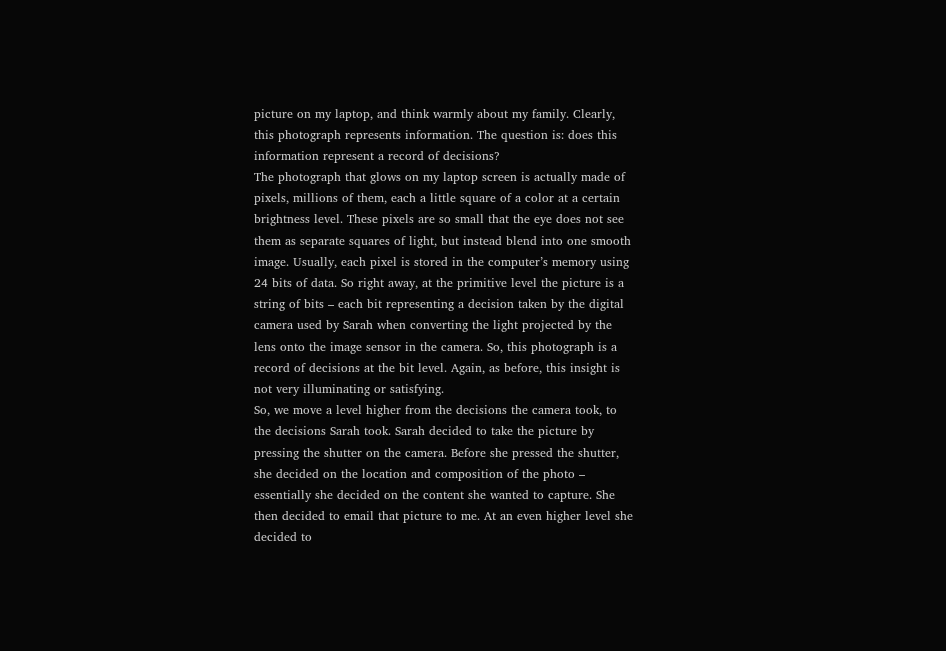picture on my laptop, and think warmly about my family. Clearly, this photograph represents information. The question is: does this information represent a record of decisions?
The photograph that glows on my laptop screen is actually made of pixels, millions of them, each a little square of a color at a certain brightness level. These pixels are so small that the eye does not see them as separate squares of light, but instead blend into one smooth image. Usually, each pixel is stored in the computer’s memory using 24 bits of data. So right away, at the primitive level the picture is a string of bits – each bit representing a decision taken by the digital camera used by Sarah when converting the light projected by the lens onto the image sensor in the camera. So, this photograph is a record of decisions at the bit level. Again, as before, this insight is not very illuminating or satisfying.
So, we move a level higher from the decisions the camera took, to the decisions Sarah took. Sarah decided to take the picture by pressing the shutter on the camera. Before she pressed the shutter, she decided on the location and composition of the photo – essentially she decided on the content she wanted to capture. She then decided to email that picture to me. At an even higher level she decided to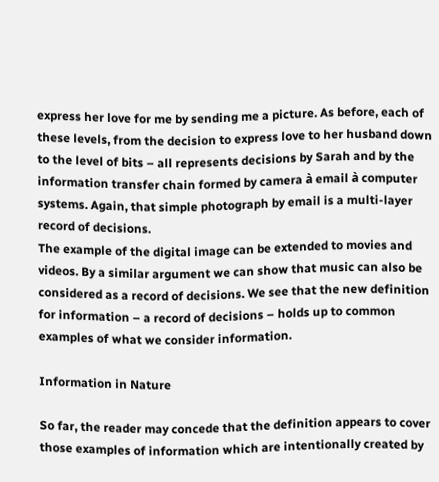express her love for me by sending me a picture. As before, each of these levels, from the decision to express love to her husband down to the level of bits – all represents decisions by Sarah and by the information transfer chain formed by camera à email à computer systems. Again, that simple photograph by email is a multi-layer record of decisions.
The example of the digital image can be extended to movies and videos. By a similar argument we can show that music can also be considered as a record of decisions. We see that the new definition for information – a record of decisions – holds up to common examples of what we consider information.

Information in Nature

So far, the reader may concede that the definition appears to cover those examples of information which are intentionally created by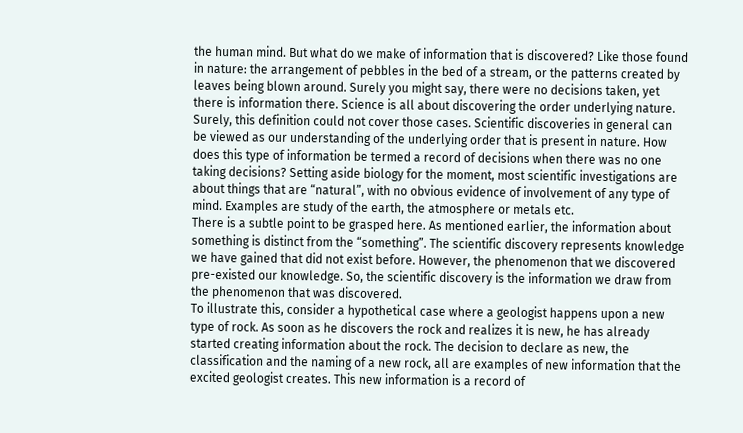the human mind. But what do we make of information that is discovered? Like those found in nature: the arrangement of pebbles in the bed of a stream, or the patterns created by leaves being blown around. Surely you might say, there were no decisions taken, yet there is information there. Science is all about discovering the order underlying nature. Surely, this definition could not cover those cases. Scientific discoveries in general can be viewed as our understanding of the underlying order that is present in nature. How does this type of information be termed a record of decisions when there was no one taking decisions? Setting aside biology for the moment, most scientific investigations are about things that are “natural”, with no obvious evidence of involvement of any type of mind. Examples are study of the earth, the atmosphere or metals etc.
There is a subtle point to be grasped here. As mentioned earlier, the information about something is distinct from the “something”. The scientific discovery represents knowledge we have gained that did not exist before. However, the phenomenon that we discovered pre-existed our knowledge. So, the scientific discovery is the information we draw from the phenomenon that was discovered.
To illustrate this, consider a hypothetical case where a geologist happens upon a new type of rock. As soon as he discovers the rock and realizes it is new, he has already started creating information about the rock. The decision to declare as new, the classification and the naming of a new rock, all are examples of new information that the excited geologist creates. This new information is a record of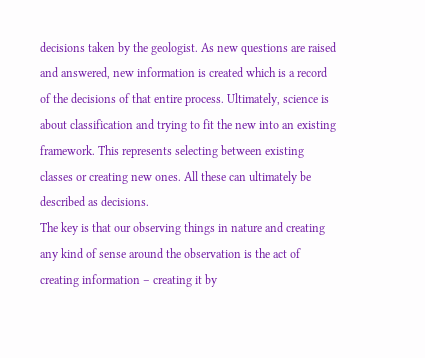decisions taken by the geologist. As new questions are raised and answered, new information is created which is a record of the decisions of that entire process. Ultimately, science is about classification and trying to fit the new into an existing framework. This represents selecting between existing classes or creating new ones. All these can ultimately be described as decisions.
The key is that our observing things in nature and creating any kind of sense around the observation is the act of creating information – creating it by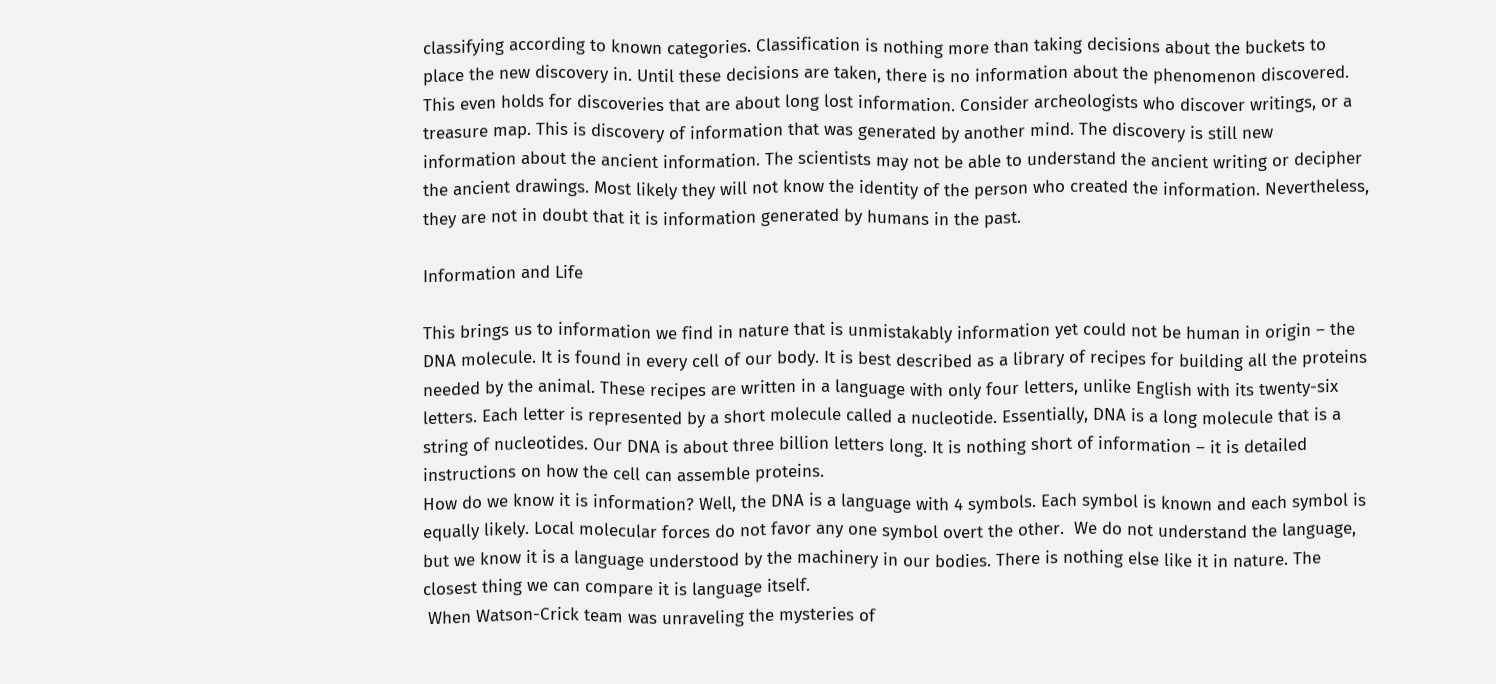classifying according to known categories. Classification is nothing more than taking decisions about the buckets to place the new discovery in. Until these decisions are taken, there is no information about the phenomenon discovered.
This even holds for discoveries that are about long lost information. Consider archeologists who discover writings, or a treasure map. This is discovery of information that was generated by another mind. The discovery is still new information about the ancient information. The scientists may not be able to understand the ancient writing or decipher the ancient drawings. Most likely they will not know the identity of the person who created the information. Nevertheless, they are not in doubt that it is information generated by humans in the past.

Information and Life

This brings us to information we find in nature that is unmistakably information yet could not be human in origin – the DNA molecule. It is found in every cell of our body. It is best described as a library of recipes for building all the proteins needed by the animal. These recipes are written in a language with only four letters, unlike English with its twenty-six letters. Each letter is represented by a short molecule called a nucleotide. Essentially, DNA is a long molecule that is a string of nucleotides. Our DNA is about three billion letters long. It is nothing short of information – it is detailed instructions on how the cell can assemble proteins.
How do we know it is information? Well, the DNA is a language with 4 symbols. Each symbol is known and each symbol is equally likely. Local molecular forces do not favor any one symbol overt the other.  We do not understand the language, but we know it is a language understood by the machinery in our bodies. There is nothing else like it in nature. The closest thing we can compare it is language itself.
 When Watson-Crick team was unraveling the mysteries of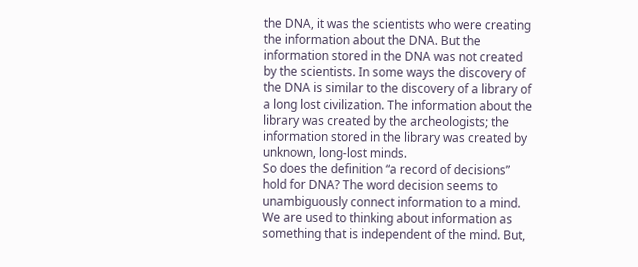the DNA, it was the scientists who were creating the information about the DNA. But the information stored in the DNA was not created by the scientists. In some ways the discovery of the DNA is similar to the discovery of a library of a long lost civilization. The information about the library was created by the archeologists; the information stored in the library was created by unknown, long-lost minds.
So does the definition “a record of decisions” hold for DNA? The word decision seems to unambiguously connect information to a mind. We are used to thinking about information as something that is independent of the mind. But,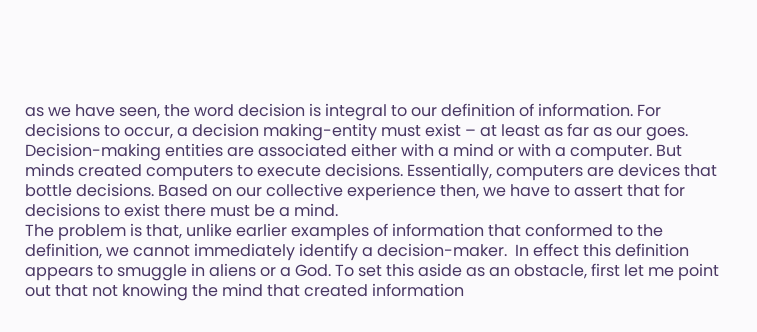as we have seen, the word decision is integral to our definition of information. For decisions to occur, a decision making-entity must exist – at least as far as our goes. Decision-making entities are associated either with a mind or with a computer. But minds created computers to execute decisions. Essentially, computers are devices that bottle decisions. Based on our collective experience then, we have to assert that for decisions to exist there must be a mind.
The problem is that, unlike earlier examples of information that conformed to the definition, we cannot immediately identify a decision-maker.  In effect this definition appears to smuggle in aliens or a God. To set this aside as an obstacle, first let me point out that not knowing the mind that created information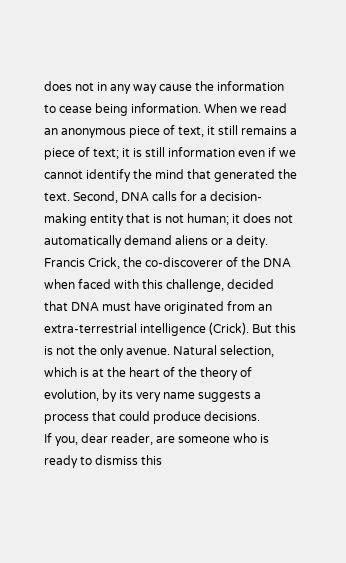does not in any way cause the information to cease being information. When we read an anonymous piece of text, it still remains a piece of text; it is still information even if we cannot identify the mind that generated the text. Second, DNA calls for a decision-making entity that is not human; it does not automatically demand aliens or a deity. Francis Crick, the co-discoverer of the DNA when faced with this challenge, decided that DNA must have originated from an extra-terrestrial intelligence (Crick). But this is not the only avenue. Natural selection, which is at the heart of the theory of evolution, by its very name suggests a process that could produce decisions.
If you, dear reader, are someone who is ready to dismiss this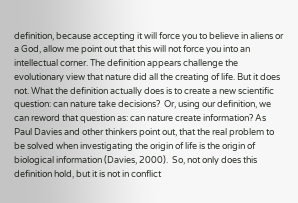definition, because accepting it will force you to believe in aliens or a God, allow me point out that this will not force you into an intellectual corner. The definition appears challenge the evolutionary view that nature did all the creating of life. But it does not. What the definition actually does is to create a new scientific question: can nature take decisions?  Or, using our definition, we can reword that question as: can nature create information? As Paul Davies and other thinkers point out, that the real problem to be solved when investigating the origin of life is the origin of biological information (Davies, 2000).  So, not only does this definition hold, but it is not in conflict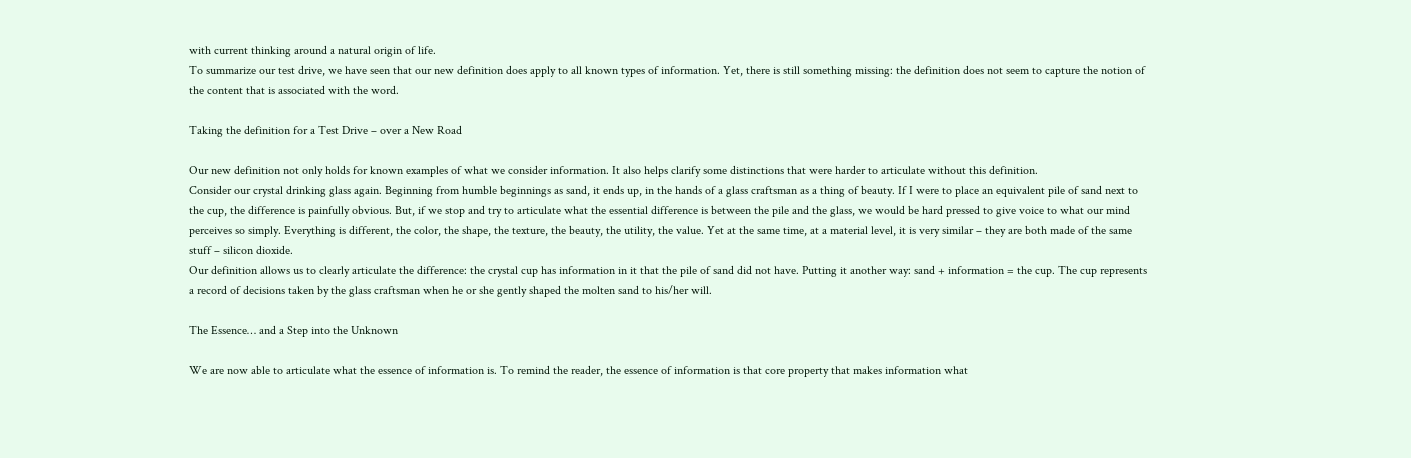with current thinking around a natural origin of life.
To summarize our test drive, we have seen that our new definition does apply to all known types of information. Yet, there is still something missing: the definition does not seem to capture the notion of the content that is associated with the word.

Taking the definition for a Test Drive – over a New Road

Our new definition not only holds for known examples of what we consider information. It also helps clarify some distinctions that were harder to articulate without this definition.
Consider our crystal drinking glass again. Beginning from humble beginnings as sand, it ends up, in the hands of a glass craftsman as a thing of beauty. If I were to place an equivalent pile of sand next to the cup, the difference is painfully obvious. But, if we stop and try to articulate what the essential difference is between the pile and the glass, we would be hard pressed to give voice to what our mind perceives so simply. Everything is different, the color, the shape, the texture, the beauty, the utility, the value. Yet at the same time, at a material level, it is very similar – they are both made of the same stuff – silicon dioxide.
Our definition allows us to clearly articulate the difference: the crystal cup has information in it that the pile of sand did not have. Putting it another way: sand + information = the cup. The cup represents a record of decisions taken by the glass craftsman when he or she gently shaped the molten sand to his/her will.

The Essence… and a Step into the Unknown

We are now able to articulate what the essence of information is. To remind the reader, the essence of information is that core property that makes information what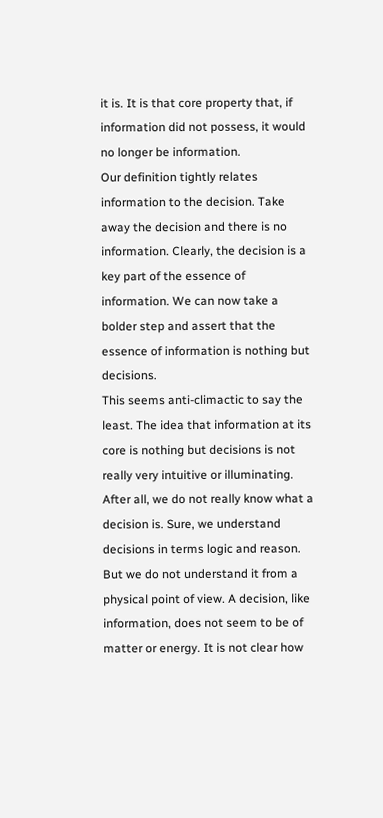it is. It is that core property that, if information did not possess, it would no longer be information.
Our definition tightly relates information to the decision. Take away the decision and there is no information. Clearly, the decision is a key part of the essence of information. We can now take a bolder step and assert that the essence of information is nothing but decisions.
This seems anti-climactic to say the least. The idea that information at its core is nothing but decisions is not really very intuitive or illuminating. After all, we do not really know what a decision is. Sure, we understand decisions in terms logic and reason. But we do not understand it from a physical point of view. A decision, like information, does not seem to be of matter or energy. It is not clear how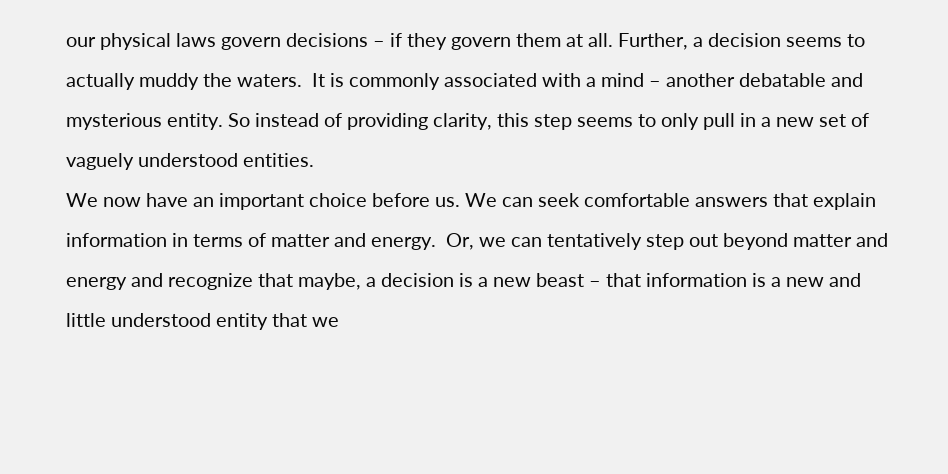our physical laws govern decisions – if they govern them at all. Further, a decision seems to actually muddy the waters.  It is commonly associated with a mind – another debatable and mysterious entity. So instead of providing clarity, this step seems to only pull in a new set of vaguely understood entities.
We now have an important choice before us. We can seek comfortable answers that explain information in terms of matter and energy.  Or, we can tentatively step out beyond matter and energy and recognize that maybe, a decision is a new beast – that information is a new and little understood entity that we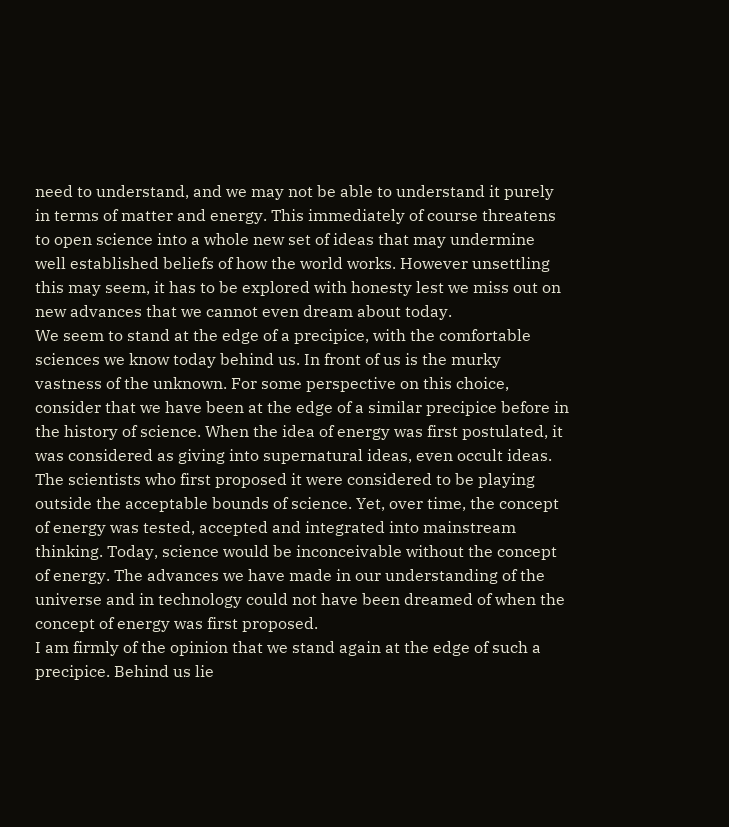need to understand, and we may not be able to understand it purely in terms of matter and energy. This immediately of course threatens to open science into a whole new set of ideas that may undermine well established beliefs of how the world works. However unsettling this may seem, it has to be explored with honesty lest we miss out on new advances that we cannot even dream about today.
We seem to stand at the edge of a precipice, with the comfortable sciences we know today behind us. In front of us is the murky vastness of the unknown. For some perspective on this choice, consider that we have been at the edge of a similar precipice before in the history of science. When the idea of energy was first postulated, it was considered as giving into supernatural ideas, even occult ideas. The scientists who first proposed it were considered to be playing outside the acceptable bounds of science. Yet, over time, the concept of energy was tested, accepted and integrated into mainstream thinking. Today, science would be inconceivable without the concept of energy. The advances we have made in our understanding of the universe and in technology could not have been dreamed of when the concept of energy was first proposed.
I am firmly of the opinion that we stand again at the edge of such a precipice. Behind us lie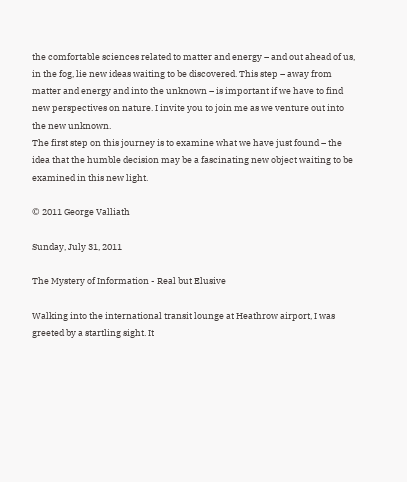the comfortable sciences related to matter and energy – and out ahead of us, in the fog, lie new ideas waiting to be discovered. This step – away from matter and energy and into the unknown – is important if we have to find new perspectives on nature. I invite you to join me as we venture out into the new unknown.
The first step on this journey is to examine what we have just found – the idea that the humble decision may be a fascinating new object waiting to be examined in this new light.

© 2011 George Valliath

Sunday, July 31, 2011

The Mystery of Information - Real but Elusive

Walking into the international transit lounge at Heathrow airport, I was greeted by a startling sight. It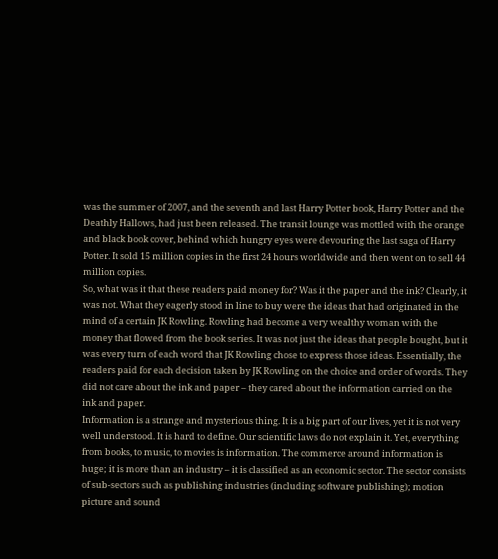was the summer of 2007, and the seventh and last Harry Potter book, Harry Potter and the Deathly Hallows, had just been released. The transit lounge was mottled with the orange and black book cover, behind which hungry eyes were devouring the last saga of Harry Potter. It sold 15 million copies in the first 24 hours worldwide and then went on to sell 44 million copies.
So, what was it that these readers paid money for? Was it the paper and the ink? Clearly, it was not. What they eagerly stood in line to buy were the ideas that had originated in the mind of a certain JK Rowling. Rowling had become a very wealthy woman with the money that flowed from the book series. It was not just the ideas that people bought, but it was every turn of each word that JK Rowling chose to express those ideas. Essentially, the readers paid for each decision taken by JK Rowling on the choice and order of words. They did not care about the ink and paper – they cared about the information carried on the ink and paper.
Information is a strange and mysterious thing. It is a big part of our lives, yet it is not very well understood. It is hard to define. Our scientific laws do not explain it. Yet, everything from books, to music, to movies is information. The commerce around information is huge; it is more than an industry – it is classified as an economic sector. The sector consists of sub-sectors such as publishing industries (including software publishing); motion picture and sound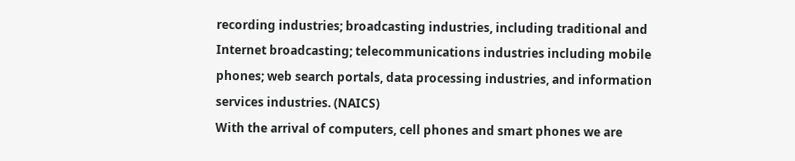recording industries; broadcasting industries, including traditional and Internet broadcasting; telecommunications industries including mobile phones; web search portals, data processing industries, and information services industries. (NAICS)
With the arrival of computers, cell phones and smart phones we are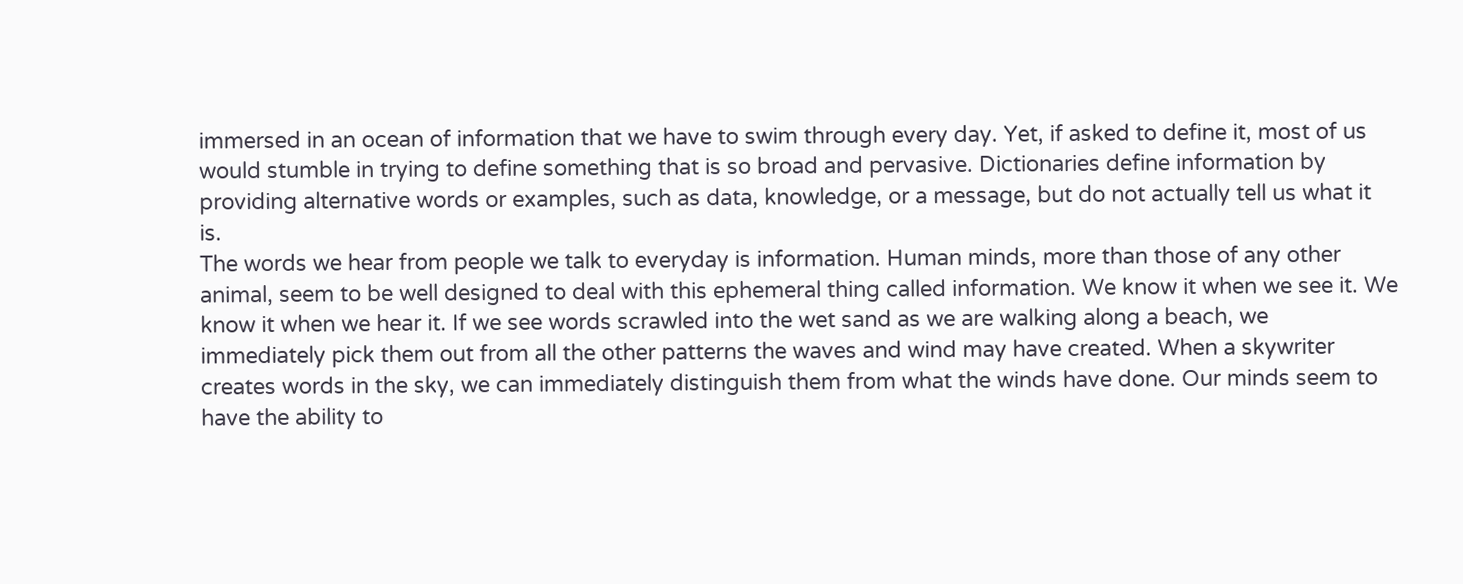immersed in an ocean of information that we have to swim through every day. Yet, if asked to define it, most of us would stumble in trying to define something that is so broad and pervasive. Dictionaries define information by providing alternative words or examples, such as data, knowledge, or a message, but do not actually tell us what it is.
The words we hear from people we talk to everyday is information. Human minds, more than those of any other animal, seem to be well designed to deal with this ephemeral thing called information. We know it when we see it. We know it when we hear it. If we see words scrawled into the wet sand as we are walking along a beach, we immediately pick them out from all the other patterns the waves and wind may have created. When a skywriter creates words in the sky, we can immediately distinguish them from what the winds have done. Our minds seem to have the ability to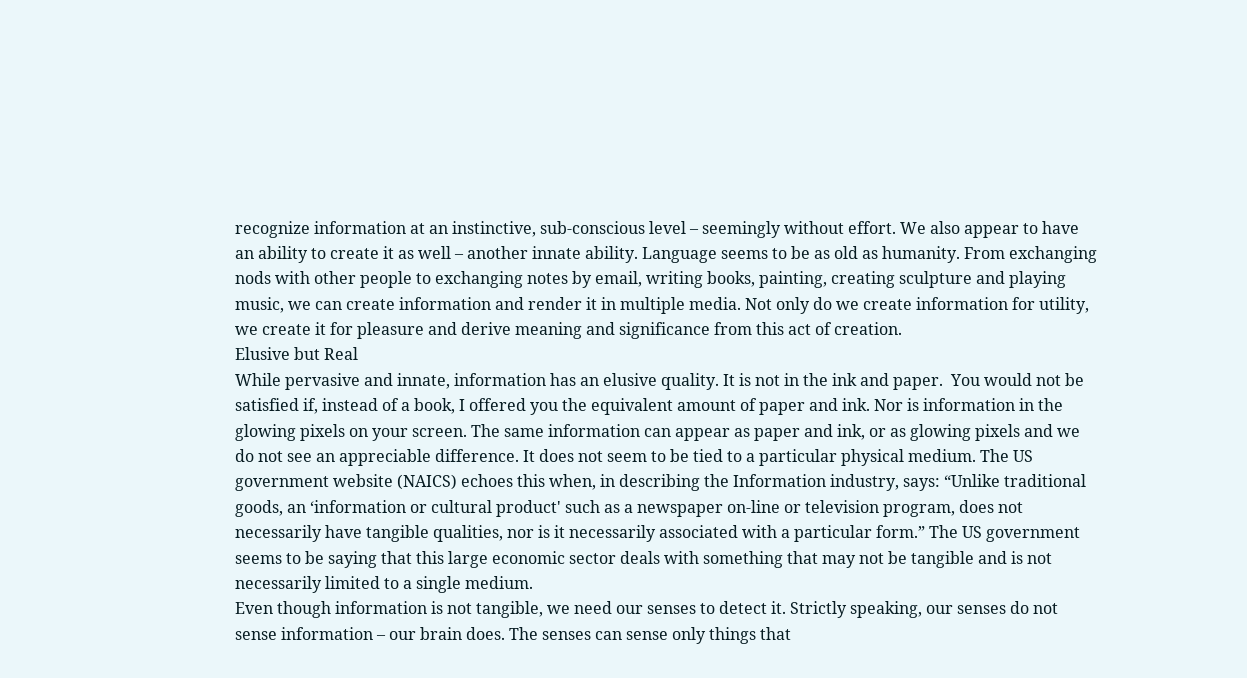recognize information at an instinctive, sub-conscious level – seemingly without effort. We also appear to have an ability to create it as well – another innate ability. Language seems to be as old as humanity. From exchanging nods with other people to exchanging notes by email, writing books, painting, creating sculpture and playing music, we can create information and render it in multiple media. Not only do we create information for utility, we create it for pleasure and derive meaning and significance from this act of creation.
Elusive but Real
While pervasive and innate, information has an elusive quality. It is not in the ink and paper.  You would not be satisfied if, instead of a book, I offered you the equivalent amount of paper and ink. Nor is information in the glowing pixels on your screen. The same information can appear as paper and ink, or as glowing pixels and we do not see an appreciable difference. It does not seem to be tied to a particular physical medium. The US government website (NAICS) echoes this when, in describing the Information industry, says: “Unlike traditional goods, an ‘information or cultural product' such as a newspaper on-line or television program, does not necessarily have tangible qualities, nor is it necessarily associated with a particular form.” The US government seems to be saying that this large economic sector deals with something that may not be tangible and is not necessarily limited to a single medium.
Even though information is not tangible, we need our senses to detect it. Strictly speaking, our senses do not sense information – our brain does. The senses can sense only things that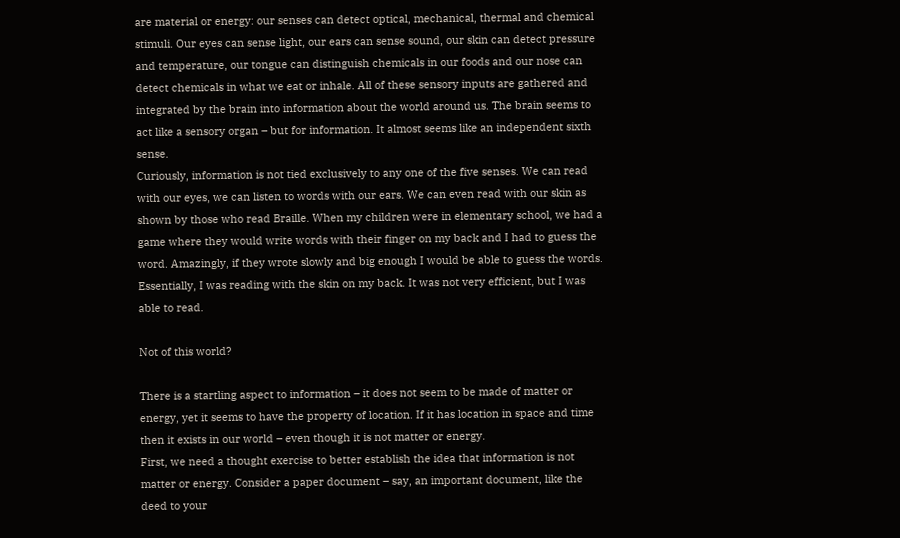are material or energy: our senses can detect optical, mechanical, thermal and chemical stimuli. Our eyes can sense light, our ears can sense sound, our skin can detect pressure and temperature, our tongue can distinguish chemicals in our foods and our nose can detect chemicals in what we eat or inhale. All of these sensory inputs are gathered and integrated by the brain into information about the world around us. The brain seems to act like a sensory organ – but for information. It almost seems like an independent sixth sense.
Curiously, information is not tied exclusively to any one of the five senses. We can read with our eyes, we can listen to words with our ears. We can even read with our skin as shown by those who read Braille. When my children were in elementary school, we had a game where they would write words with their finger on my back and I had to guess the word. Amazingly, if they wrote slowly and big enough I would be able to guess the words. Essentially, I was reading with the skin on my back. It was not very efficient, but I was able to read.

Not of this world?

There is a startling aspect to information – it does not seem to be made of matter or energy, yet it seems to have the property of location. If it has location in space and time then it exists in our world – even though it is not matter or energy.
First, we need a thought exercise to better establish the idea that information is not matter or energy. Consider a paper document – say, an important document, like the deed to your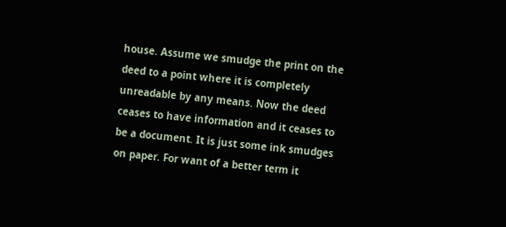house. Assume we smudge the print on the deed to a point where it is completely unreadable by any means. Now the deed ceases to have information and it ceases to be a document. It is just some ink smudges on paper. For want of a better term it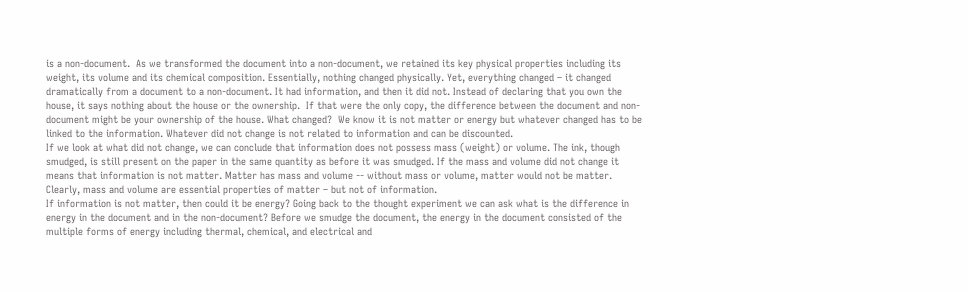is a non-document.  As we transformed the document into a non-document, we retained its key physical properties including its weight, its volume and its chemical composition. Essentially, nothing changed physically. Yet, everything changed – it changed dramatically from a document to a non-document. It had information, and then it did not. Instead of declaring that you own the house, it says nothing about the house or the ownership.  If that were the only copy, the difference between the document and non-document might be your ownership of the house. What changed?  We know it is not matter or energy but whatever changed has to be linked to the information. Whatever did not change is not related to information and can be discounted.
If we look at what did not change, we can conclude that information does not possess mass (weight) or volume. The ink, though smudged, is still present on the paper in the same quantity as before it was smudged. If the mass and volume did not change it means that information is not matter. Matter has mass and volume -- without mass or volume, matter would not be matter. Clearly, mass and volume are essential properties of matter – but not of information.
If information is not matter, then could it be energy? Going back to the thought experiment we can ask what is the difference in energy in the document and in the non-document? Before we smudge the document, the energy in the document consisted of the multiple forms of energy including thermal, chemical, and electrical and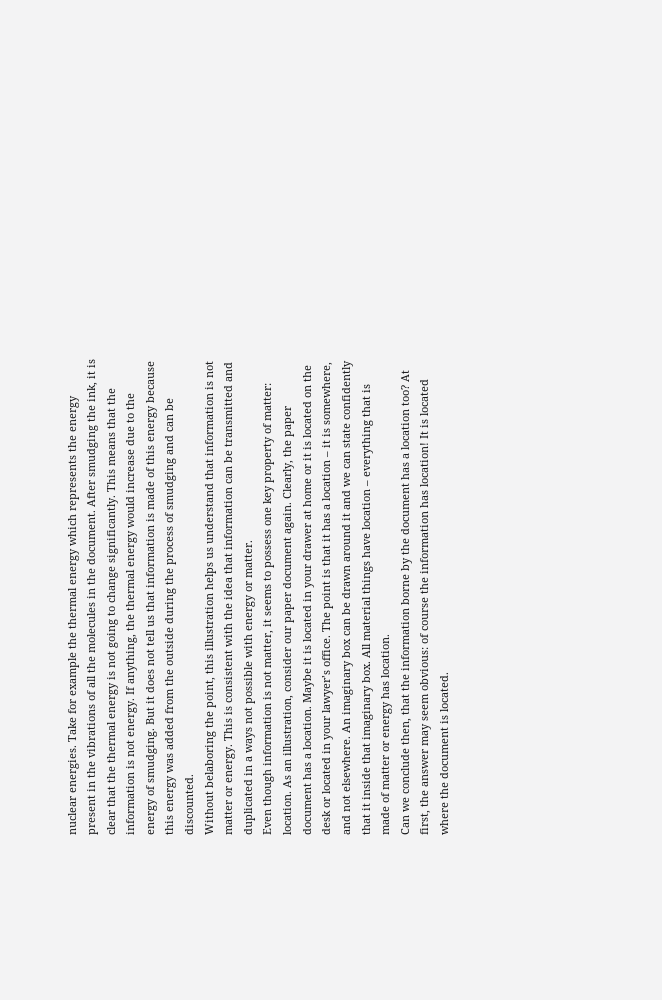nuclear energies. Take for example the thermal energy which represents the energy present in the vibrations of all the molecules in the document. After smudging the ink, it is clear that the thermal energy is not going to change significantly. This means that the information is not energy. If anything, the thermal energy would increase due to the energy of smudging. But it does not tell us that information is made of this energy because this energy was added from the outside during the process of smudging and can be discounted.
Without belaboring the point, this illustration helps us understand that information is not matter or energy. This is consistent with the idea that information can be transmitted and duplicated in a ways not possible with energy or matter.
Even though information is not matter, it seems to possess one key property of matter: location. As an illustration, consider our paper document again. Clearly, the paper document has a location. Maybe it is located in your drawer at home or it is located on the desk or located in your lawyer’s office. The point is that it has a location – it is somewhere, and not elsewhere. An imaginary box can be drawn around it and we can state confidently that it inside that imaginary box. All material things have location – everything that is made of matter or energy has location.
Can we conclude then, that the information borne by the document has a location too? At first, the answer may seem obvious: of course the information has location! It is located where the document is located.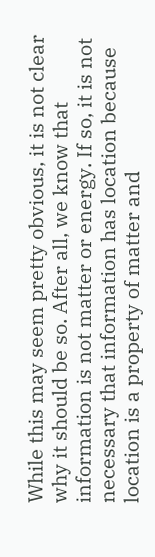While this may seem pretty obvious, it is not clear why it should be so. After all, we know that information is not matter or energy. If so, it is not necessary that information has location because location is a property of matter and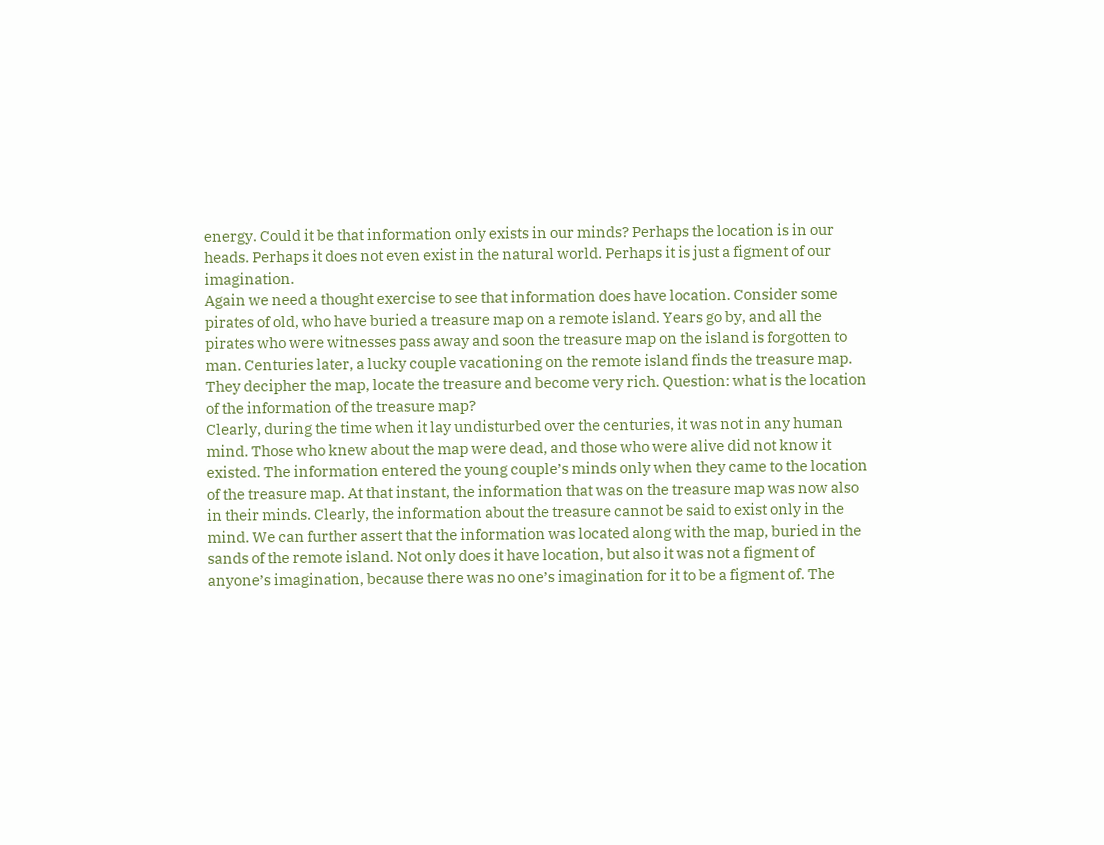energy. Could it be that information only exists in our minds? Perhaps the location is in our heads. Perhaps it does not even exist in the natural world. Perhaps it is just a figment of our imagination.
Again we need a thought exercise to see that information does have location. Consider some pirates of old, who have buried a treasure map on a remote island. Years go by, and all the pirates who were witnesses pass away and soon the treasure map on the island is forgotten to man. Centuries later, a lucky couple vacationing on the remote island finds the treasure map. They decipher the map, locate the treasure and become very rich. Question: what is the location of the information of the treasure map?
Clearly, during the time when it lay undisturbed over the centuries, it was not in any human mind. Those who knew about the map were dead, and those who were alive did not know it existed. The information entered the young couple’s minds only when they came to the location of the treasure map. At that instant, the information that was on the treasure map was now also in their minds. Clearly, the information about the treasure cannot be said to exist only in the mind. We can further assert that the information was located along with the map, buried in the sands of the remote island. Not only does it have location, but also it was not a figment of anyone’s imagination, because there was no one’s imagination for it to be a figment of. The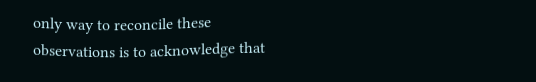only way to reconcile these observations is to acknowledge that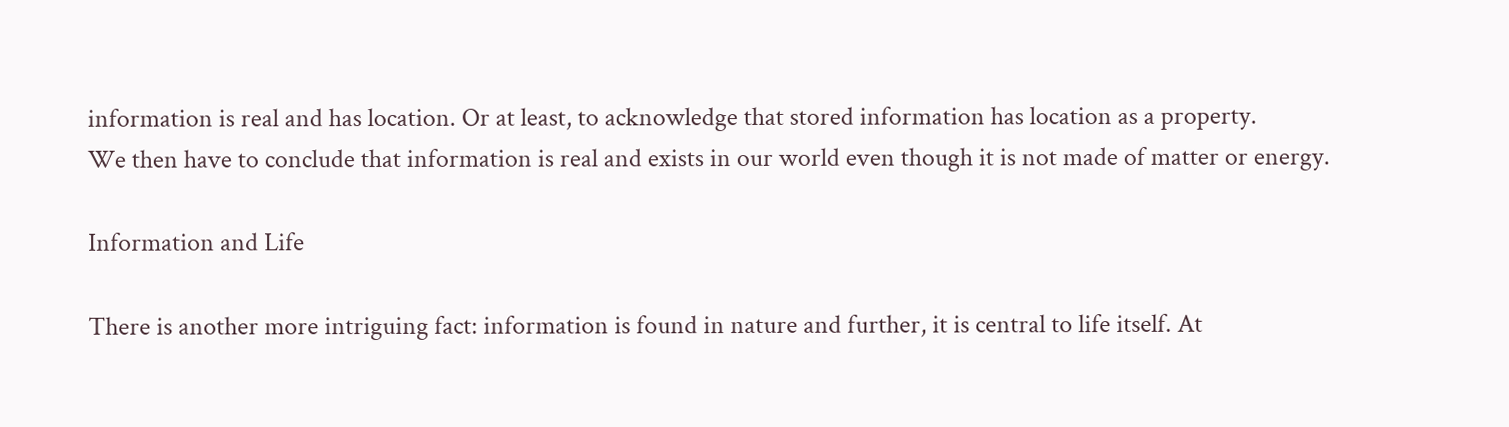information is real and has location. Or at least, to acknowledge that stored information has location as a property.
We then have to conclude that information is real and exists in our world even though it is not made of matter or energy.

Information and Life

There is another more intriguing fact: information is found in nature and further, it is central to life itself. At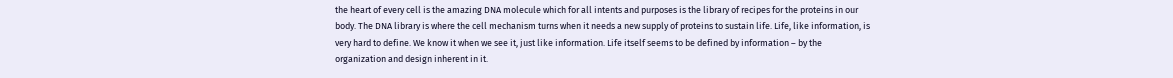the heart of every cell is the amazing DNA molecule which for all intents and purposes is the library of recipes for the proteins in our body. The DNA library is where the cell mechanism turns when it needs a new supply of proteins to sustain life. Life, like information, is very hard to define. We know it when we see it, just like information. Life itself seems to be defined by information – by the organization and design inherent in it.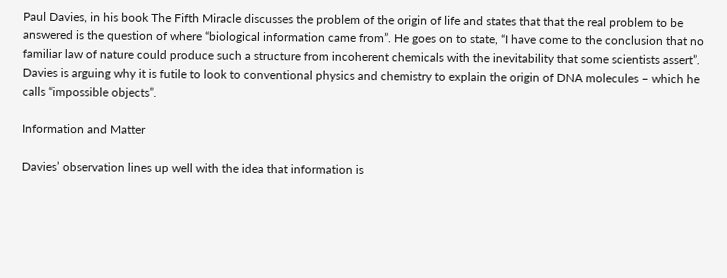Paul Davies, in his book The Fifth Miracle discusses the problem of the origin of life and states that that the real problem to be answered is the question of where “biological information came from”. He goes on to state, “I have come to the conclusion that no familiar law of nature could produce such a structure from incoherent chemicals with the inevitability that some scientists assert”.  Davies is arguing why it is futile to look to conventional physics and chemistry to explain the origin of DNA molecules – which he calls “impossible objects”.

Information and Matter

Davies’ observation lines up well with the idea that information is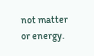not matter or energy.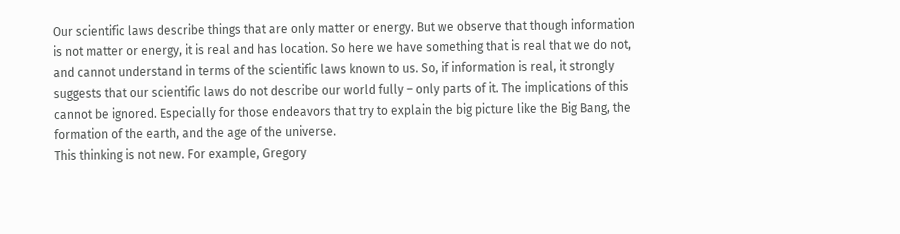Our scientific laws describe things that are only matter or energy. But we observe that though information is not matter or energy, it is real and has location. So here we have something that is real that we do not, and cannot understand in terms of the scientific laws known to us. So, if information is real, it strongly suggests that our scientific laws do not describe our world fully – only parts of it. The implications of this cannot be ignored. Especially for those endeavors that try to explain the big picture like the Big Bang, the formation of the earth, and the age of the universe.
This thinking is not new. For example, Gregory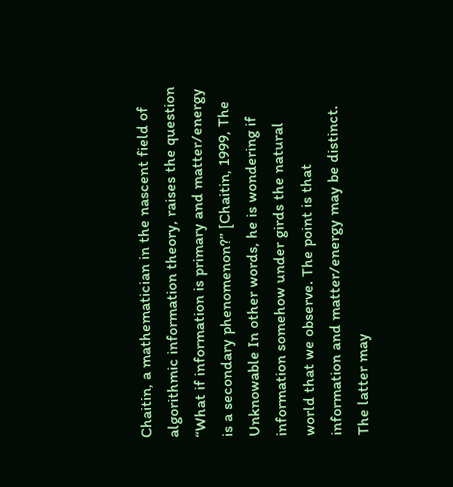Chaitin, a mathematician in the nascent field of algorithmic information theory, raises the question “What if information is primary and matter/energy is a secondary phenomenon?” [Chaitin, 1999, The Unknowable In other words, he is wondering if information somehow under girds the natural world that we observe. The point is that information and matter/energy may be distinct. The latter may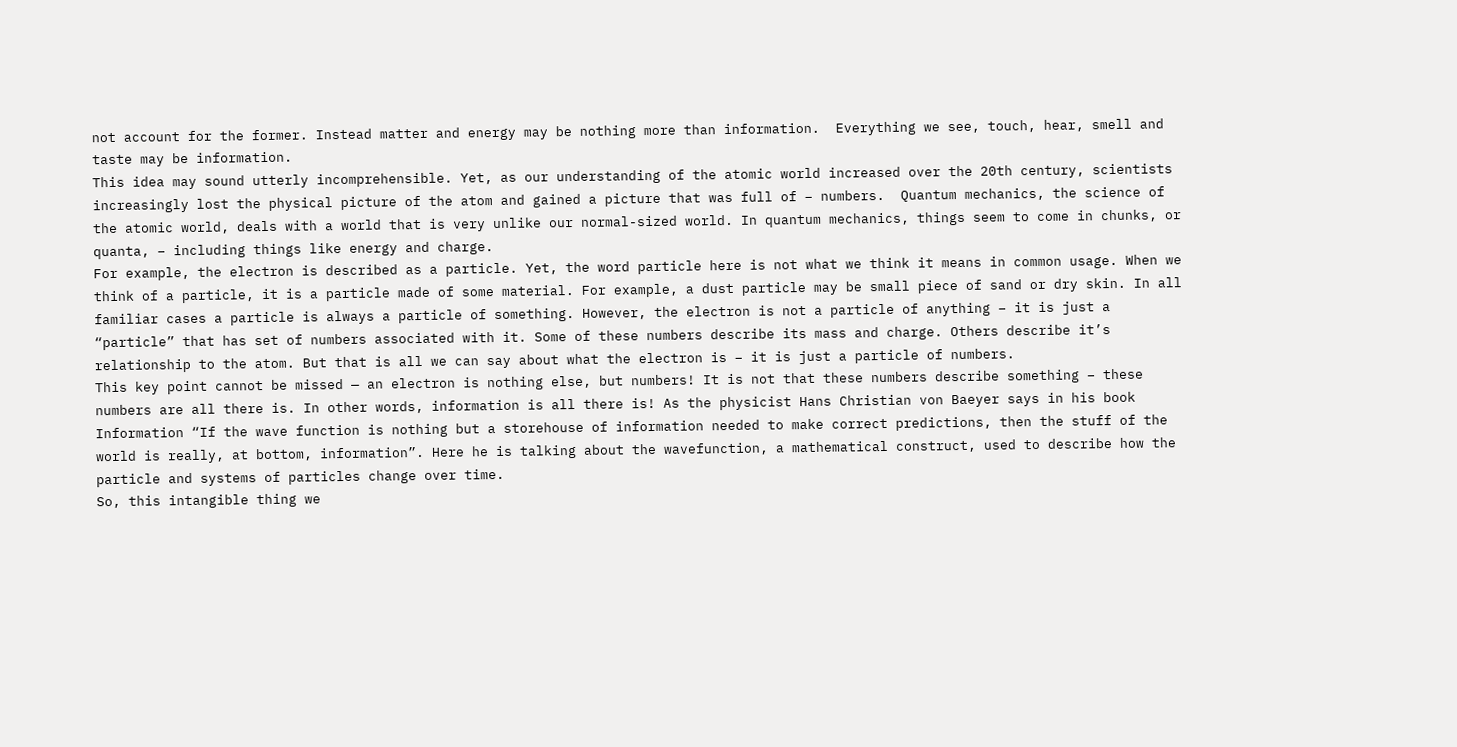not account for the former. Instead matter and energy may be nothing more than information.  Everything we see, touch, hear, smell and taste may be information.
This idea may sound utterly incomprehensible. Yet, as our understanding of the atomic world increased over the 20th century, scientists increasingly lost the physical picture of the atom and gained a picture that was full of – numbers.  Quantum mechanics, the science of the atomic world, deals with a world that is very unlike our normal-sized world. In quantum mechanics, things seem to come in chunks, or quanta, – including things like energy and charge.
For example, the electron is described as a particle. Yet, the word particle here is not what we think it means in common usage. When we think of a particle, it is a particle made of some material. For example, a dust particle may be small piece of sand or dry skin. In all familiar cases a particle is always a particle of something. However, the electron is not a particle of anything – it is just a “particle” that has set of numbers associated with it. Some of these numbers describe its mass and charge. Others describe it’s relationship to the atom. But that is all we can say about what the electron is – it is just a particle of numbers.
This key point cannot be missed — an electron is nothing else, but numbers! It is not that these numbers describe something – these numbers are all there is. In other words, information is all there is! As the physicist Hans Christian von Baeyer says in his book Information “If the wave function is nothing but a storehouse of information needed to make correct predictions, then the stuff of the world is really, at bottom, information”. Here he is talking about the wavefunction, a mathematical construct, used to describe how the particle and systems of particles change over time.
So, this intangible thing we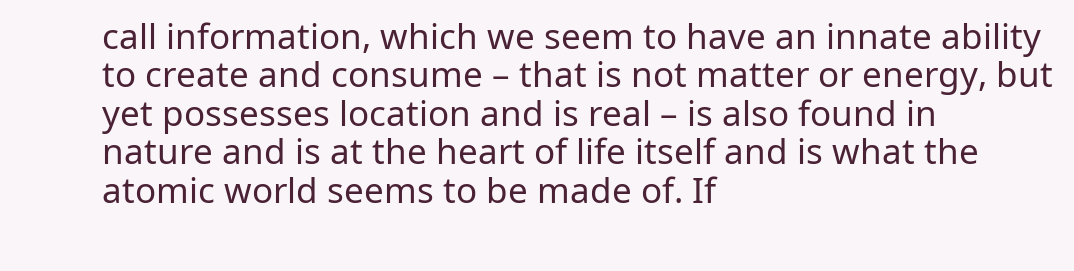call information, which we seem to have an innate ability to create and consume – that is not matter or energy, but yet possesses location and is real – is also found in nature and is at the heart of life itself and is what the atomic world seems to be made of. If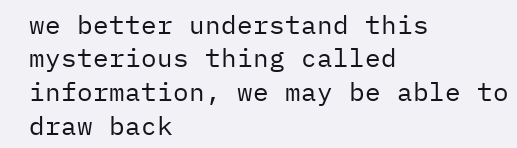we better understand this mysterious thing called information, we may be able to draw back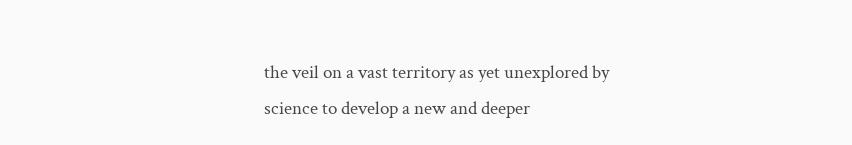the veil on a vast territory as yet unexplored by science to develop a new and deeper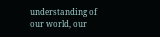understanding of our world, our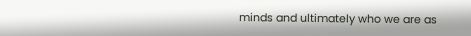minds and ultimately who we are as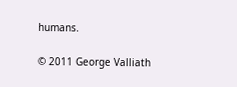humans.

© 2011 George Valliath